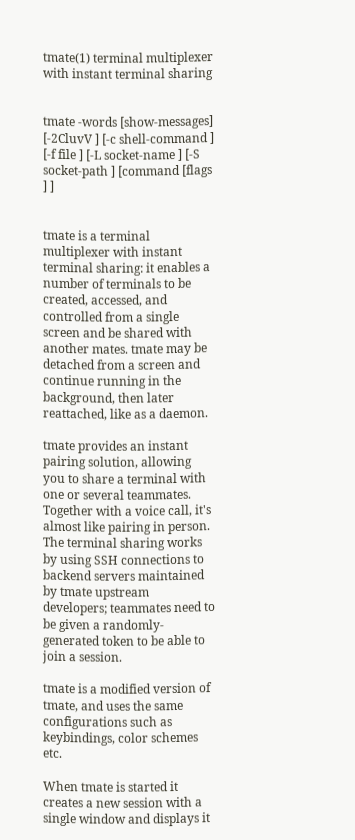tmate(1) terminal multiplexer with instant terminal sharing


tmate -words [show-messages] [-2CluvV ] [-c shell-command ] [-f file ] [-L socket-name ] [-S socket-path ] [command [flags ] ]


tmate is a terminal multiplexer with instant terminal sharing: it enables a number of terminals to be created, accessed, and controlled from a single screen and be shared with another mates. tmate may be detached from a screen and continue running in the background, then later reattached, like as a daemon.

tmate provides an instant pairing solution, allowing you to share a terminal with one or several teammates. Together with a voice call, it's almost like pairing in person. The terminal sharing works by using SSH connections to backend servers maintained by tmate upstream developers; teammates need to be given a randomly-generated token to be able to join a session.

tmate is a modified version of tmate, and uses the same configurations such as keybindings, color schemes etc.

When tmate is started it creates a new session with a single window and displays it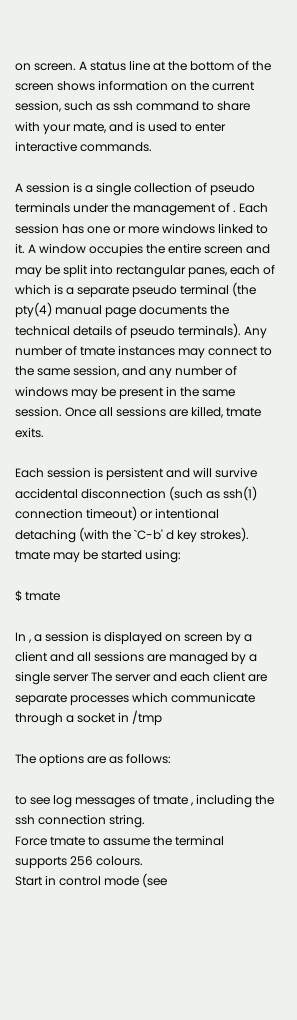on screen. A status line at the bottom of the screen shows information on the current session, such as ssh command to share with your mate, and is used to enter interactive commands.

A session is a single collection of pseudo terminals under the management of . Each session has one or more windows linked to it. A window occupies the entire screen and may be split into rectangular panes, each of which is a separate pseudo terminal (the pty(4) manual page documents the technical details of pseudo terminals). Any number of tmate instances may connect to the same session, and any number of windows may be present in the same session. Once all sessions are killed, tmate exits.

Each session is persistent and will survive accidental disconnection (such as ssh(1) connection timeout) or intentional detaching (with the `C-b' d key strokes). tmate may be started using:

$ tmate

In , a session is displayed on screen by a client and all sessions are managed by a single server The server and each client are separate processes which communicate through a socket in /tmp

The options are as follows:

to see log messages of tmate , including the ssh connection string.
Force tmate to assume the terminal supports 256 colours.
Start in control mode (see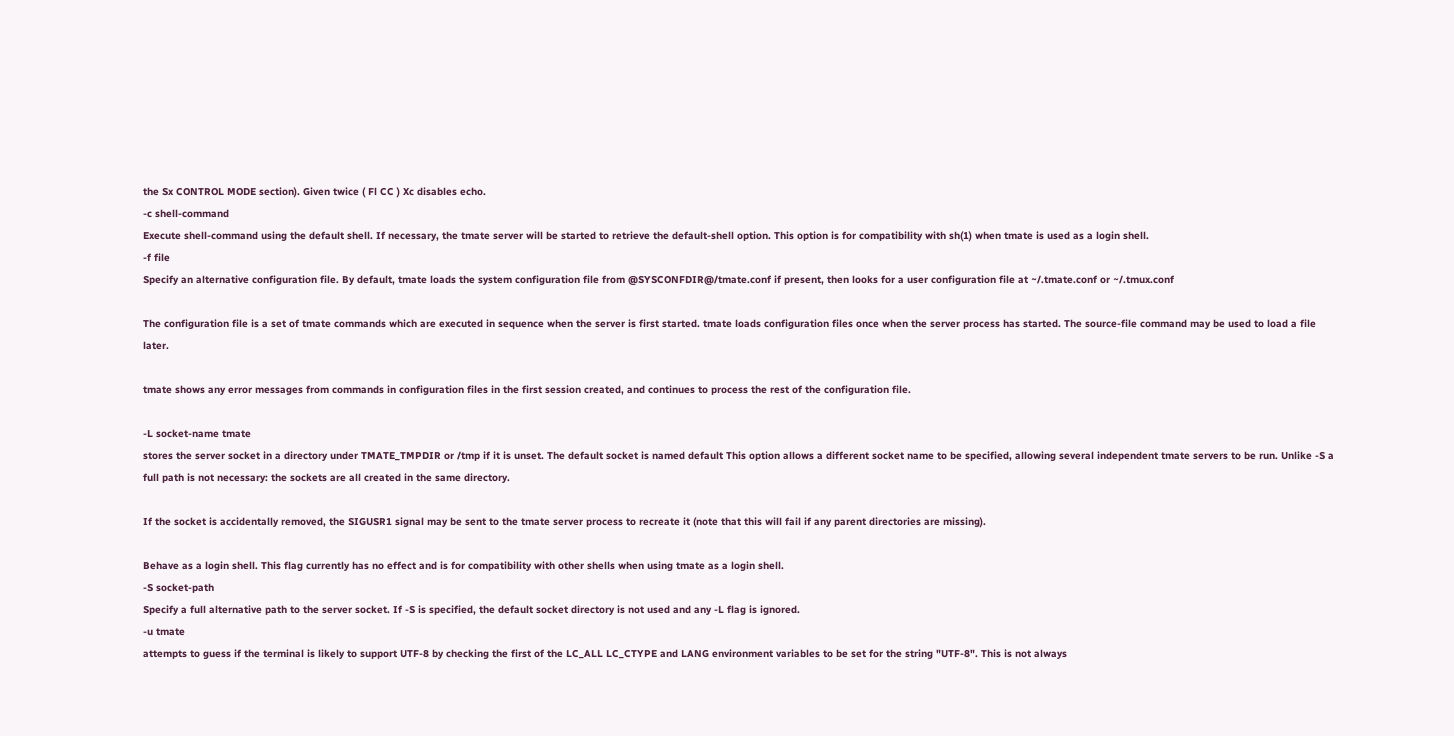the Sx CONTROL MODE section). Given twice ( Fl CC ) Xc disables echo.
-c shell-command
Execute shell-command using the default shell. If necessary, the tmate server will be started to retrieve the default-shell option. This option is for compatibility with sh(1) when tmate is used as a login shell.
-f file
Specify an alternative configuration file. By default, tmate loads the system configuration file from @SYSCONFDIR@/tmate.conf if present, then looks for a user configuration file at ~/.tmate.conf or ~/.tmux.conf

The configuration file is a set of tmate commands which are executed in sequence when the server is first started. tmate loads configuration files once when the server process has started. The source-file command may be used to load a file later.

tmate shows any error messages from commands in configuration files in the first session created, and continues to process the rest of the configuration file.

-L socket-name tmate
stores the server socket in a directory under TMATE_TMPDIR or /tmp if it is unset. The default socket is named default This option allows a different socket name to be specified, allowing several independent tmate servers to be run. Unlike -S a full path is not necessary: the sockets are all created in the same directory.

If the socket is accidentally removed, the SIGUSR1 signal may be sent to the tmate server process to recreate it (note that this will fail if any parent directories are missing).

Behave as a login shell. This flag currently has no effect and is for compatibility with other shells when using tmate as a login shell.
-S socket-path
Specify a full alternative path to the server socket. If -S is specified, the default socket directory is not used and any -L flag is ignored.
-u tmate
attempts to guess if the terminal is likely to support UTF-8 by checking the first of the LC_ALL LC_CTYPE and LANG environment variables to be set for the string "UTF-8". This is not always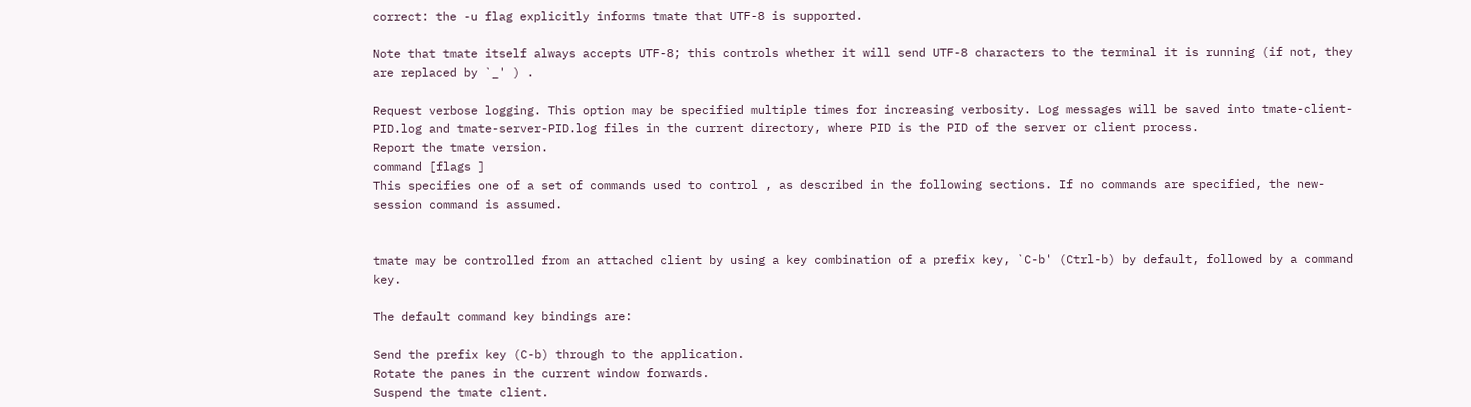correct: the -u flag explicitly informs tmate that UTF-8 is supported.

Note that tmate itself always accepts UTF-8; this controls whether it will send UTF-8 characters to the terminal it is running (if not, they are replaced by `_' ) .

Request verbose logging. This option may be specified multiple times for increasing verbosity. Log messages will be saved into tmate-client-PID.log and tmate-server-PID.log files in the current directory, where PID is the PID of the server or client process.
Report the tmate version.
command [flags ]
This specifies one of a set of commands used to control , as described in the following sections. If no commands are specified, the new-session command is assumed.


tmate may be controlled from an attached client by using a key combination of a prefix key, `C-b' (Ctrl-b) by default, followed by a command key.

The default command key bindings are:

Send the prefix key (C-b) through to the application.
Rotate the panes in the current window forwards.
Suspend the tmate client.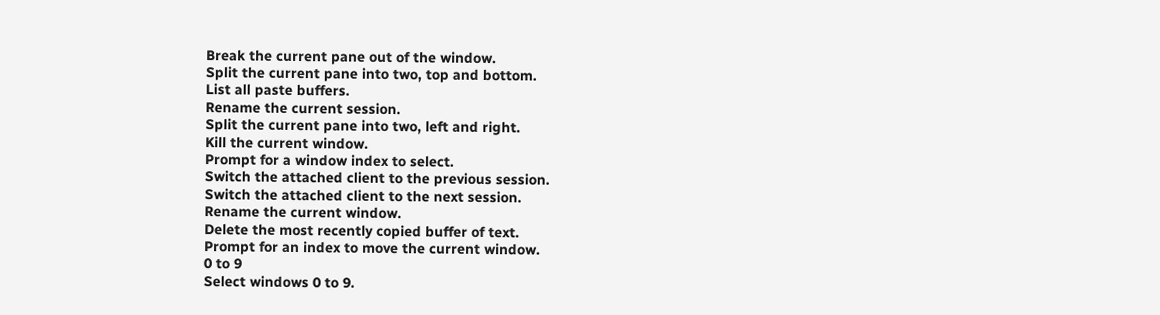Break the current pane out of the window.
Split the current pane into two, top and bottom.
List all paste buffers.
Rename the current session.
Split the current pane into two, left and right.
Kill the current window.
Prompt for a window index to select.
Switch the attached client to the previous session.
Switch the attached client to the next session.
Rename the current window.
Delete the most recently copied buffer of text.
Prompt for an index to move the current window.
0 to 9
Select windows 0 to 9.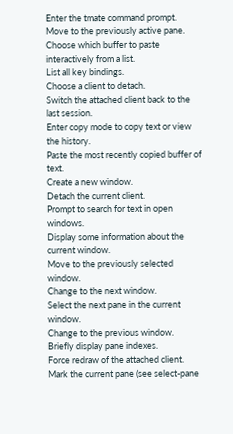Enter the tmate command prompt.
Move to the previously active pane.
Choose which buffer to paste interactively from a list.
List all key bindings.
Choose a client to detach.
Switch the attached client back to the last session.
Enter copy mode to copy text or view the history.
Paste the most recently copied buffer of text.
Create a new window.
Detach the current client.
Prompt to search for text in open windows.
Display some information about the current window.
Move to the previously selected window.
Change to the next window.
Select the next pane in the current window.
Change to the previous window.
Briefly display pane indexes.
Force redraw of the attached client.
Mark the current pane (see select-pane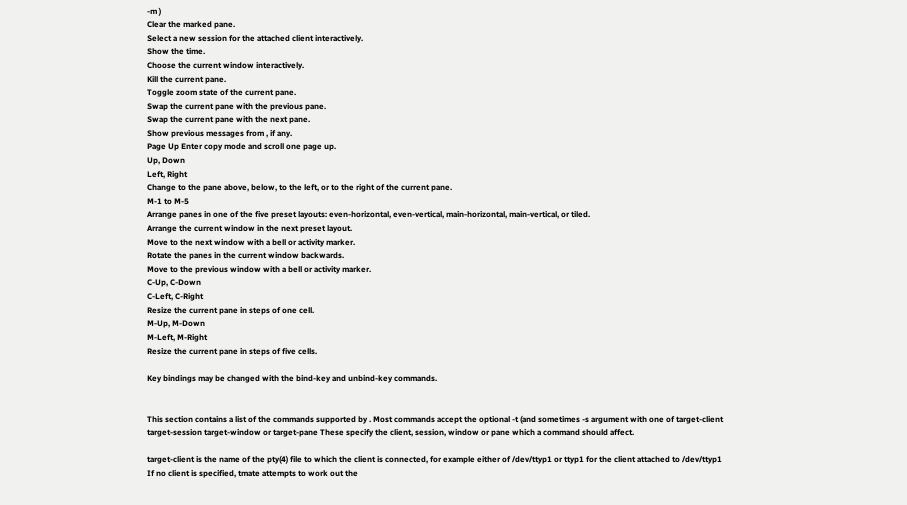-m )
Clear the marked pane.
Select a new session for the attached client interactively.
Show the time.
Choose the current window interactively.
Kill the current pane.
Toggle zoom state of the current pane.
Swap the current pane with the previous pane.
Swap the current pane with the next pane.
Show previous messages from , if any.
Page Up Enter copy mode and scroll one page up.
Up, Down
Left, Right
Change to the pane above, below, to the left, or to the right of the current pane.
M-1 to M-5
Arrange panes in one of the five preset layouts: even-horizontal, even-vertical, main-horizontal, main-vertical, or tiled.
Arrange the current window in the next preset layout.
Move to the next window with a bell or activity marker.
Rotate the panes in the current window backwards.
Move to the previous window with a bell or activity marker.
C-Up, C-Down
C-Left, C-Right
Resize the current pane in steps of one cell.
M-Up, M-Down
M-Left, M-Right
Resize the current pane in steps of five cells.

Key bindings may be changed with the bind-key and unbind-key commands.


This section contains a list of the commands supported by . Most commands accept the optional -t (and sometimes -s argument with one of target-client target-session target-window or target-pane These specify the client, session, window or pane which a command should affect.

target-client is the name of the pty(4) file to which the client is connected, for example either of /dev/ttyp1 or ttyp1 for the client attached to /dev/ttyp1 If no client is specified, tmate attempts to work out the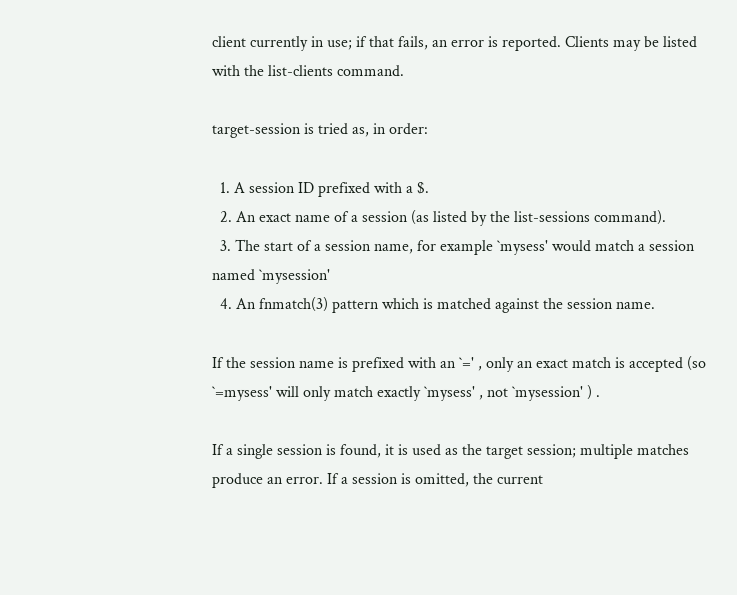client currently in use; if that fails, an error is reported. Clients may be listed with the list-clients command.

target-session is tried as, in order:

  1. A session ID prefixed with a $.
  2. An exact name of a session (as listed by the list-sessions command).
  3. The start of a session name, for example `mysess' would match a session named `mysession'
  4. An fnmatch(3) pattern which is matched against the session name.

If the session name is prefixed with an `=' , only an exact match is accepted (so `=mysess' will only match exactly `mysess' , not `mysession' ) .

If a single session is found, it is used as the target session; multiple matches produce an error. If a session is omitted, the current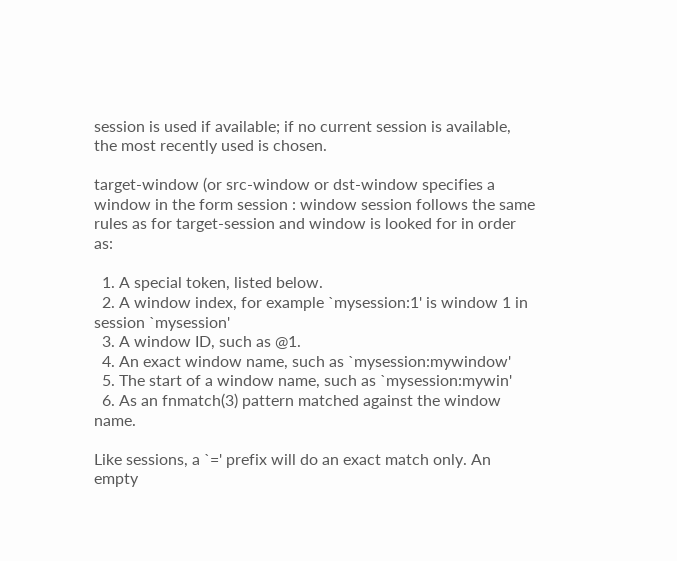session is used if available; if no current session is available, the most recently used is chosen.

target-window (or src-window or dst-window specifies a window in the form session : window session follows the same rules as for target-session and window is looked for in order as:

  1. A special token, listed below.
  2. A window index, for example `mysession:1' is window 1 in session `mysession'
  3. A window ID, such as @1.
  4. An exact window name, such as `mysession:mywindow'
  5. The start of a window name, such as `mysession:mywin'
  6. As an fnmatch(3) pattern matched against the window name.

Like sessions, a `=' prefix will do an exact match only. An empty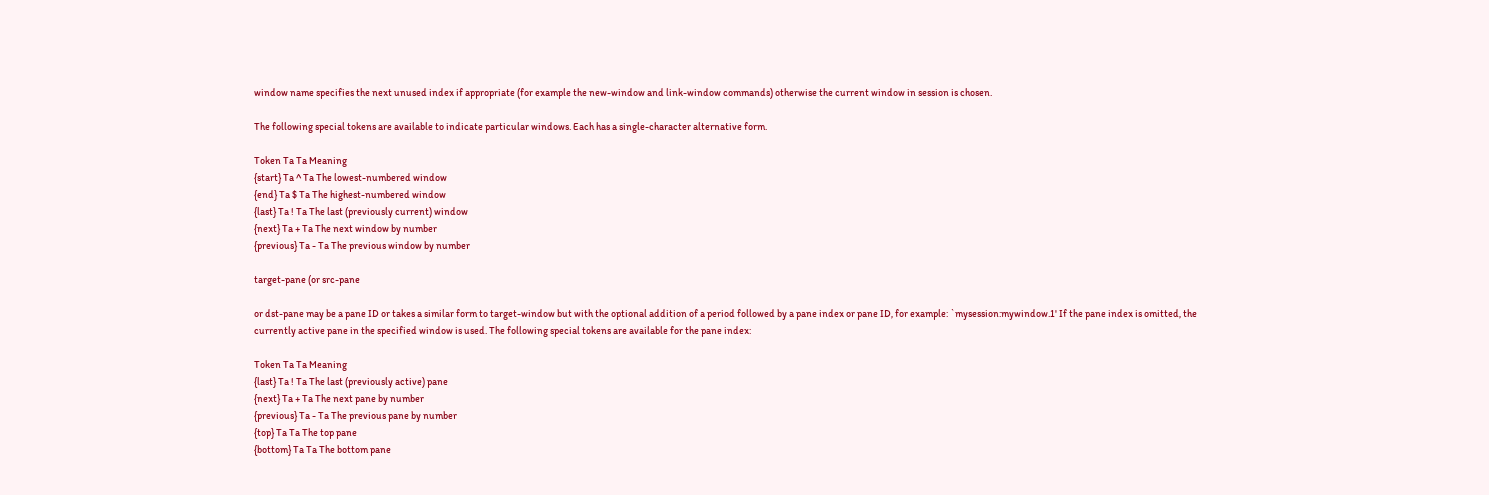window name specifies the next unused index if appropriate (for example the new-window and link-window commands) otherwise the current window in session is chosen.

The following special tokens are available to indicate particular windows. Each has a single-character alternative form.

Token Ta Ta Meaning
{start} Ta ^ Ta The lowest-numbered window
{end} Ta $ Ta The highest-numbered window
{last} Ta ! Ta The last (previously current) window
{next} Ta + Ta The next window by number
{previous} Ta - Ta The previous window by number

target-pane (or src-pane

or dst-pane may be a pane ID or takes a similar form to target-window but with the optional addition of a period followed by a pane index or pane ID, for example: `mysession:mywindow.1' If the pane index is omitted, the currently active pane in the specified window is used. The following special tokens are available for the pane index:

Token Ta Ta Meaning
{last} Ta ! Ta The last (previously active) pane
{next} Ta + Ta The next pane by number
{previous} Ta - Ta The previous pane by number
{top} Ta Ta The top pane
{bottom} Ta Ta The bottom pane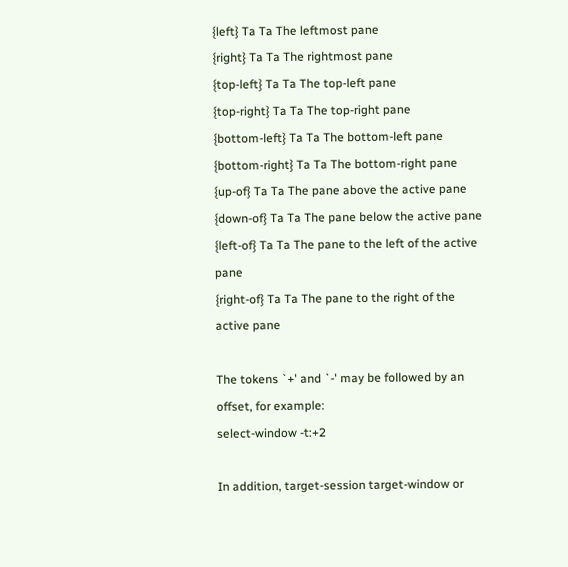{left} Ta Ta The leftmost pane
{right} Ta Ta The rightmost pane
{top-left} Ta Ta The top-left pane
{top-right} Ta Ta The top-right pane
{bottom-left} Ta Ta The bottom-left pane
{bottom-right} Ta Ta The bottom-right pane
{up-of} Ta Ta The pane above the active pane
{down-of} Ta Ta The pane below the active pane
{left-of} Ta Ta The pane to the left of the active pane
{right-of} Ta Ta The pane to the right of the active pane

The tokens `+' and `-' may be followed by an offset, for example:
select-window -t:+2

In addition, target-session target-window or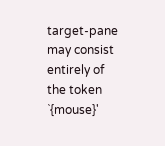target-pane may consist entirely of the token `{mouse}'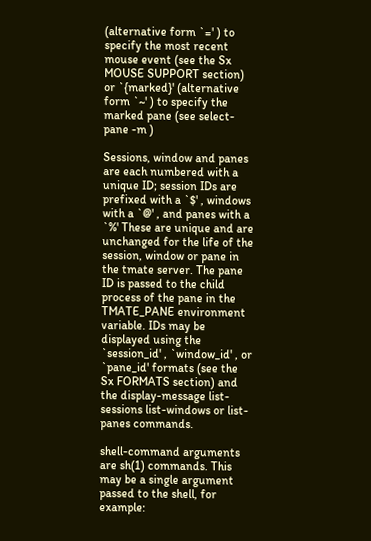(alternative form `=' ) to specify the most recent mouse event (see the Sx MOUSE SUPPORT section) or `{marked}' (alternative form `~' ) to specify the marked pane (see select-pane -m )

Sessions, window and panes are each numbered with a unique ID; session IDs are prefixed with a `$' , windows with a `@' , and panes with a `%' These are unique and are unchanged for the life of the session, window or pane in the tmate server. The pane ID is passed to the child process of the pane in the TMATE_PANE environment variable. IDs may be displayed using the `session_id' , `window_id' , or `pane_id' formats (see the Sx FORMATS section) and the display-message list-sessions list-windows or list-panes commands.

shell-command arguments are sh(1) commands. This may be a single argument passed to the shell, for example: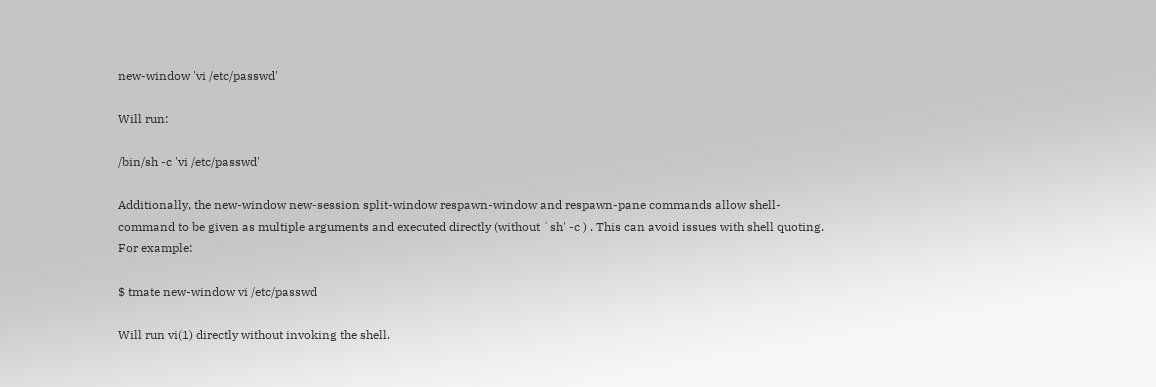new-window 'vi /etc/passwd'

Will run:

/bin/sh -c 'vi /etc/passwd'

Additionally, the new-window new-session split-window respawn-window and respawn-pane commands allow shell-command to be given as multiple arguments and executed directly (without `sh' -c ) . This can avoid issues with shell quoting. For example:

$ tmate new-window vi /etc/passwd

Will run vi(1) directly without invoking the shell.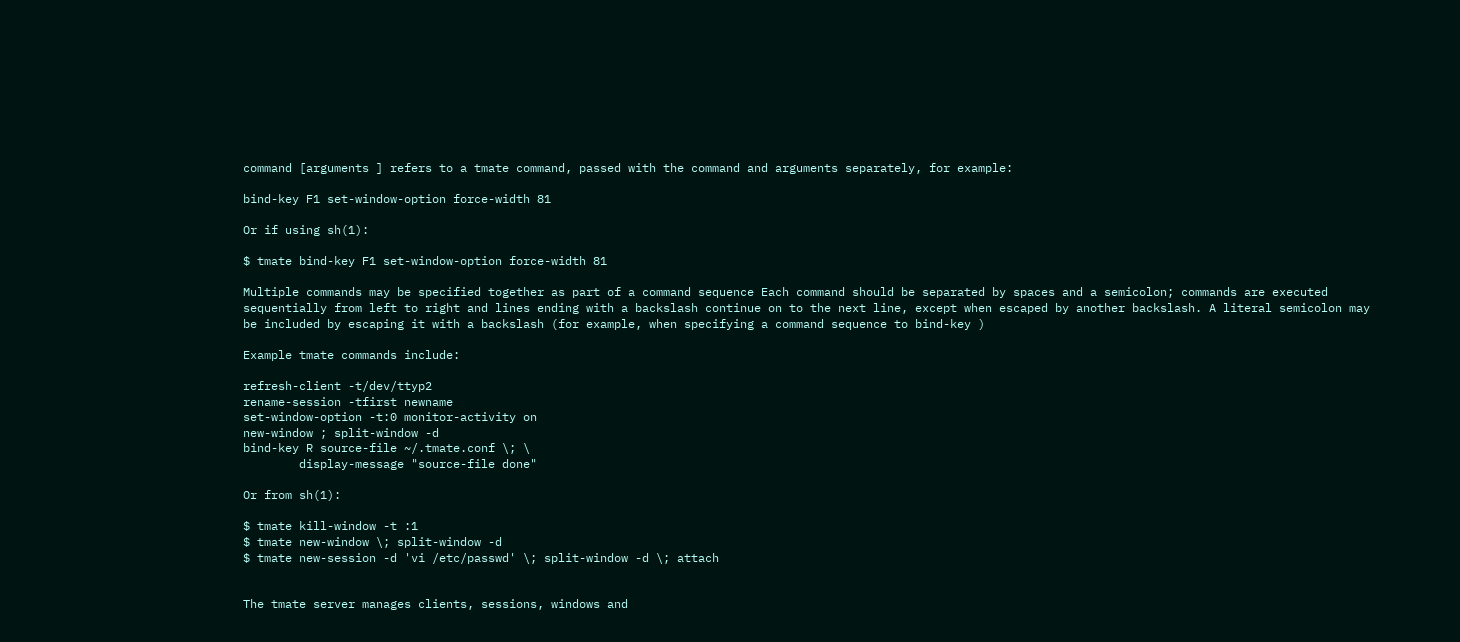command [arguments ] refers to a tmate command, passed with the command and arguments separately, for example:

bind-key F1 set-window-option force-width 81

Or if using sh(1):

$ tmate bind-key F1 set-window-option force-width 81

Multiple commands may be specified together as part of a command sequence Each command should be separated by spaces and a semicolon; commands are executed sequentially from left to right and lines ending with a backslash continue on to the next line, except when escaped by another backslash. A literal semicolon may be included by escaping it with a backslash (for example, when specifying a command sequence to bind-key )

Example tmate commands include:

refresh-client -t/dev/ttyp2
rename-session -tfirst newname
set-window-option -t:0 monitor-activity on
new-window ; split-window -d
bind-key R source-file ~/.tmate.conf \; \
        display-message "source-file done"

Or from sh(1):

$ tmate kill-window -t :1
$ tmate new-window \; split-window -d
$ tmate new-session -d 'vi /etc/passwd' \; split-window -d \; attach


The tmate server manages clients, sessions, windows and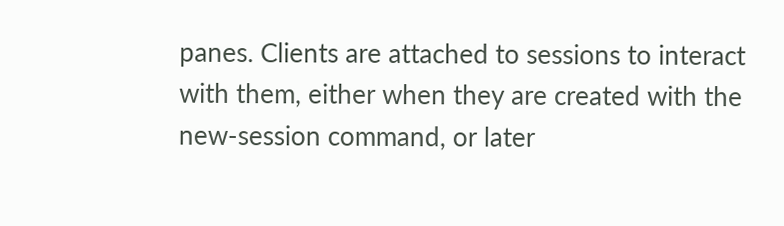panes. Clients are attached to sessions to interact with them, either when they are created with the new-session command, or later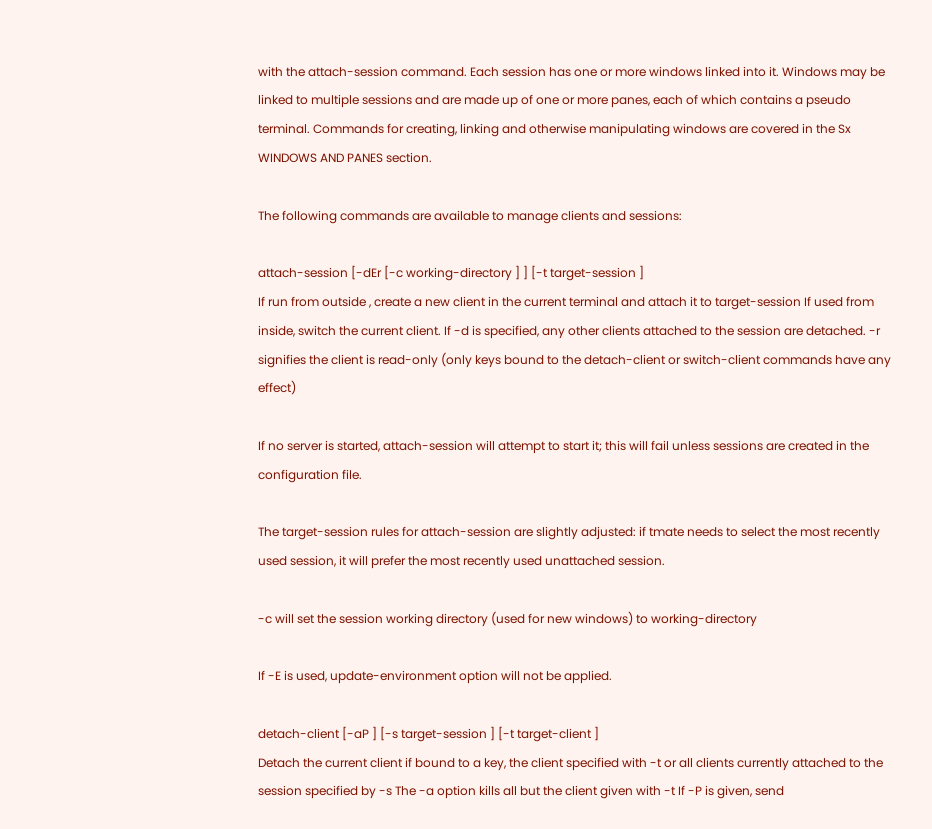with the attach-session command. Each session has one or more windows linked into it. Windows may be linked to multiple sessions and are made up of one or more panes, each of which contains a pseudo terminal. Commands for creating, linking and otherwise manipulating windows are covered in the Sx WINDOWS AND PANES section.

The following commands are available to manage clients and sessions:

attach-session [-dEr [-c working-directory ] ] [-t target-session ]
If run from outside , create a new client in the current terminal and attach it to target-session If used from inside, switch the current client. If -d is specified, any other clients attached to the session are detached. -r signifies the client is read-only (only keys bound to the detach-client or switch-client commands have any effect)

If no server is started, attach-session will attempt to start it; this will fail unless sessions are created in the configuration file.

The target-session rules for attach-session are slightly adjusted: if tmate needs to select the most recently used session, it will prefer the most recently used unattached session.

-c will set the session working directory (used for new windows) to working-directory

If -E is used, update-environment option will not be applied.

detach-client [-aP ] [-s target-session ] [-t target-client ]
Detach the current client if bound to a key, the client specified with -t or all clients currently attached to the session specified by -s The -a option kills all but the client given with -t If -P is given, send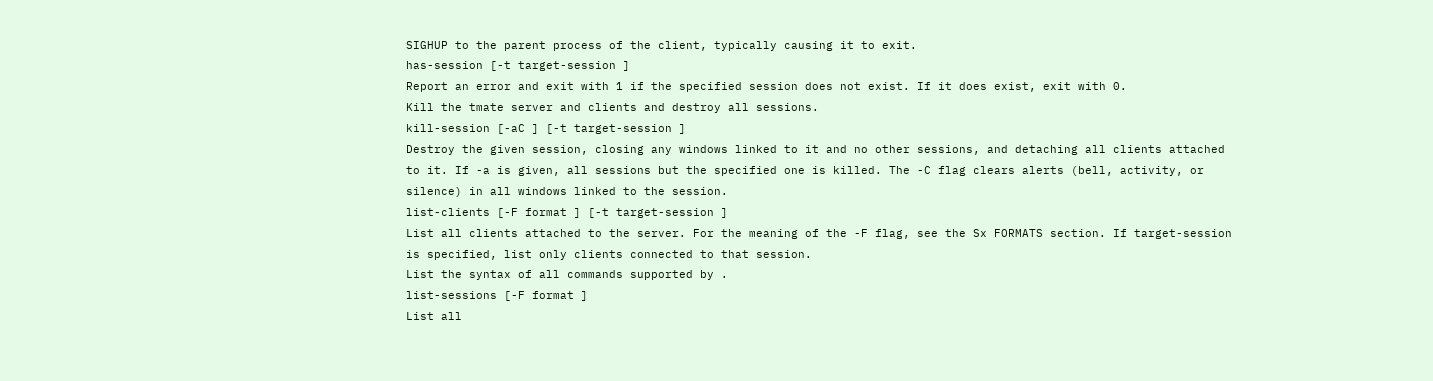SIGHUP to the parent process of the client, typically causing it to exit.
has-session [-t target-session ]
Report an error and exit with 1 if the specified session does not exist. If it does exist, exit with 0.
Kill the tmate server and clients and destroy all sessions.
kill-session [-aC ] [-t target-session ]
Destroy the given session, closing any windows linked to it and no other sessions, and detaching all clients attached to it. If -a is given, all sessions but the specified one is killed. The -C flag clears alerts (bell, activity, or silence) in all windows linked to the session.
list-clients [-F format ] [-t target-session ]
List all clients attached to the server. For the meaning of the -F flag, see the Sx FORMATS section. If target-session is specified, list only clients connected to that session.
List the syntax of all commands supported by .
list-sessions [-F format ]
List all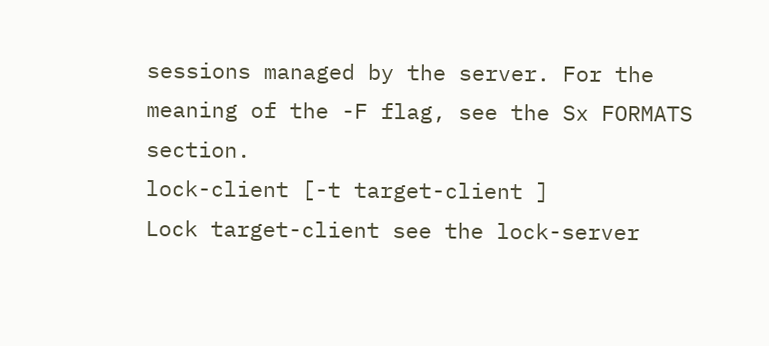sessions managed by the server. For the meaning of the -F flag, see the Sx FORMATS section.
lock-client [-t target-client ]
Lock target-client see the lock-server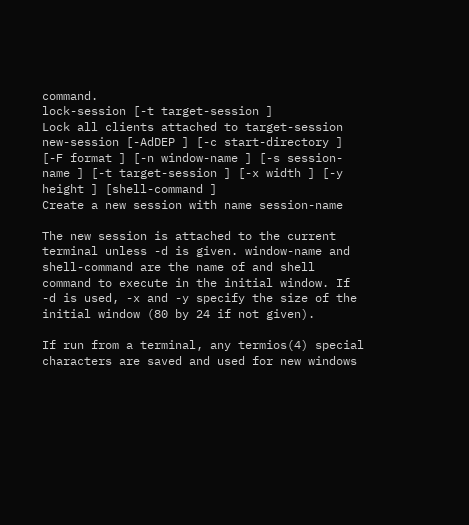command.
lock-session [-t target-session ]
Lock all clients attached to target-session
new-session [-AdDEP ] [-c start-directory ] [-F format ] [-n window-name ] [-s session-name ] [-t target-session ] [-x width ] [-y height ] [shell-command ]
Create a new session with name session-name

The new session is attached to the current terminal unless -d is given. window-name and shell-command are the name of and shell command to execute in the initial window. If -d is used, -x and -y specify the size of the initial window (80 by 24 if not given).

If run from a terminal, any termios(4) special characters are saved and used for new windows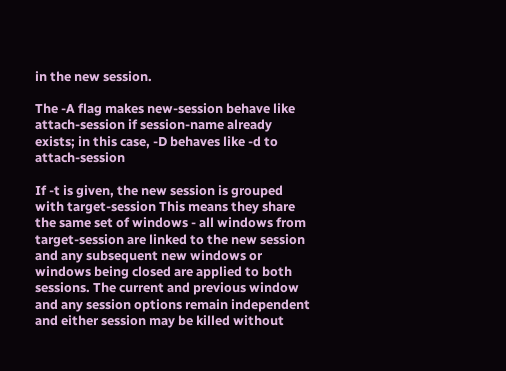in the new session.

The -A flag makes new-session behave like attach-session if session-name already exists; in this case, -D behaves like -d to attach-session

If -t is given, the new session is grouped with target-session This means they share the same set of windows - all windows from target-session are linked to the new session and any subsequent new windows or windows being closed are applied to both sessions. The current and previous window and any session options remain independent and either session may be killed without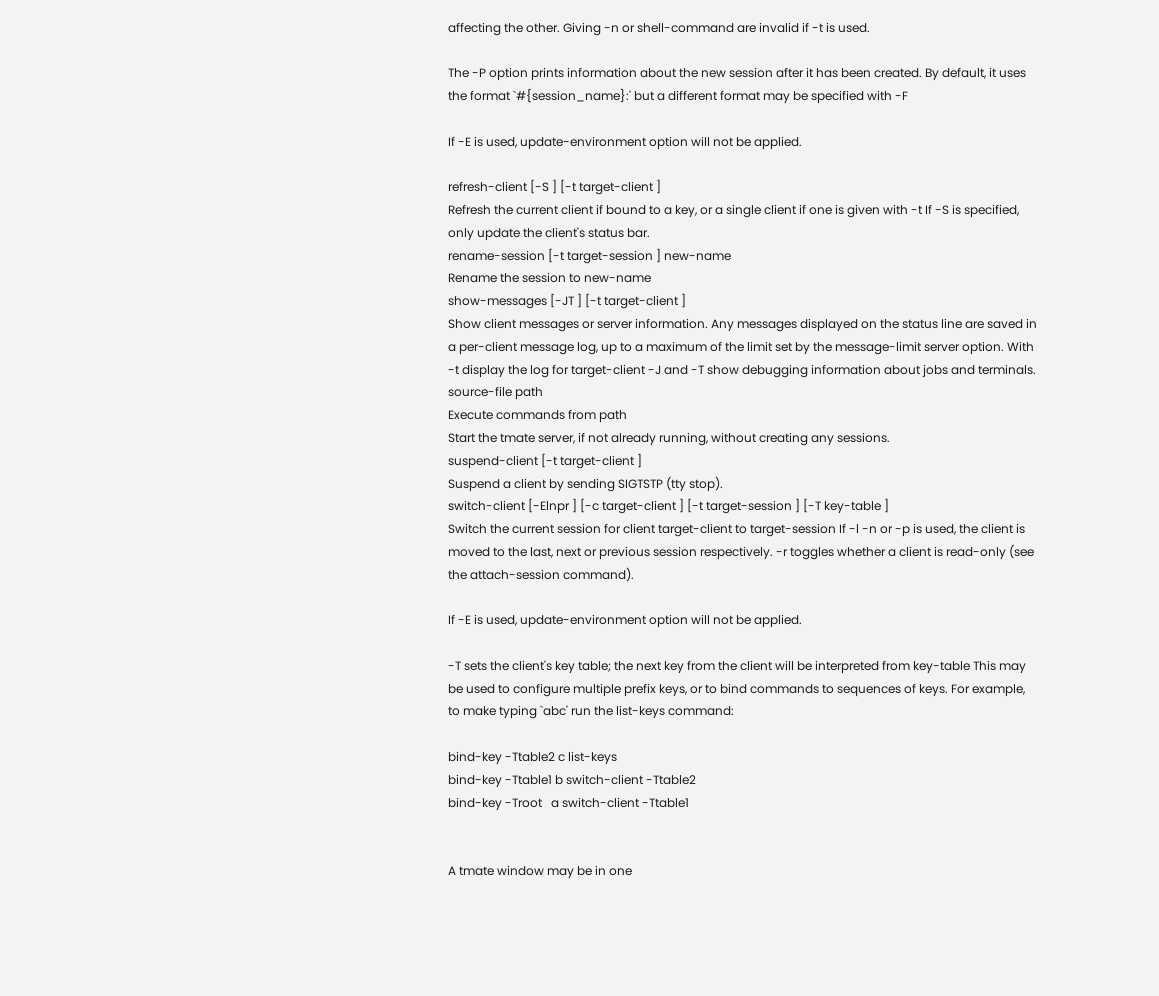affecting the other. Giving -n or shell-command are invalid if -t is used.

The -P option prints information about the new session after it has been created. By default, it uses the format `#{session_name}:' but a different format may be specified with -F

If -E is used, update-environment option will not be applied.

refresh-client [-S ] [-t target-client ]
Refresh the current client if bound to a key, or a single client if one is given with -t If -S is specified, only update the client's status bar.
rename-session [-t target-session ] new-name
Rename the session to new-name
show-messages [-JT ] [-t target-client ]
Show client messages or server information. Any messages displayed on the status line are saved in a per-client message log, up to a maximum of the limit set by the message-limit server option. With -t display the log for target-client -J and -T show debugging information about jobs and terminals.
source-file path
Execute commands from path
Start the tmate server, if not already running, without creating any sessions.
suspend-client [-t target-client ]
Suspend a client by sending SIGTSTP (tty stop).
switch-client [-Elnpr ] [-c target-client ] [-t target-session ] [-T key-table ]
Switch the current session for client target-client to target-session If -l -n or -p is used, the client is moved to the last, next or previous session respectively. -r toggles whether a client is read-only (see the attach-session command).

If -E is used, update-environment option will not be applied.

-T sets the client's key table; the next key from the client will be interpreted from key-table This may be used to configure multiple prefix keys, or to bind commands to sequences of keys. For example, to make typing `abc' run the list-keys command:

bind-key -Ttable2 c list-keys
bind-key -Ttable1 b switch-client -Ttable2
bind-key -Troot   a switch-client -Ttable1


A tmate window may be in one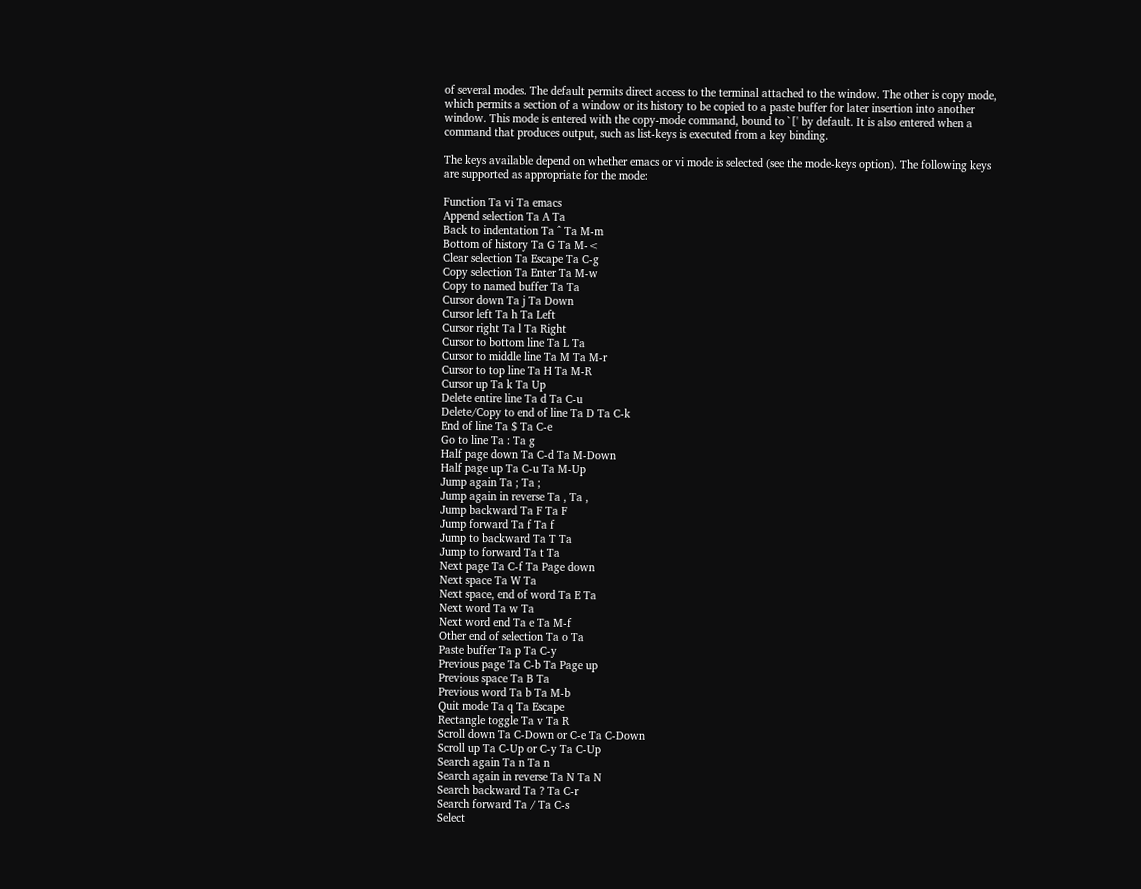of several modes. The default permits direct access to the terminal attached to the window. The other is copy mode, which permits a section of a window or its history to be copied to a paste buffer for later insertion into another window. This mode is entered with the copy-mode command, bound to `[' by default. It is also entered when a command that produces output, such as list-keys is executed from a key binding.

The keys available depend on whether emacs or vi mode is selected (see the mode-keys option). The following keys are supported as appropriate for the mode:

Function Ta vi Ta emacs
Append selection Ta A Ta
Back to indentation Ta ^ Ta M-m
Bottom of history Ta G Ta M-<
Clear selection Ta Escape Ta C-g
Copy selection Ta Enter Ta M-w
Copy to named buffer Ta Ta
Cursor down Ta j Ta Down
Cursor left Ta h Ta Left
Cursor right Ta l Ta Right
Cursor to bottom line Ta L Ta
Cursor to middle line Ta M Ta M-r
Cursor to top line Ta H Ta M-R
Cursor up Ta k Ta Up
Delete entire line Ta d Ta C-u
Delete/Copy to end of line Ta D Ta C-k
End of line Ta $ Ta C-e
Go to line Ta : Ta g
Half page down Ta C-d Ta M-Down
Half page up Ta C-u Ta M-Up
Jump again Ta ; Ta ;
Jump again in reverse Ta , Ta ,
Jump backward Ta F Ta F
Jump forward Ta f Ta f
Jump to backward Ta T Ta
Jump to forward Ta t Ta
Next page Ta C-f Ta Page down
Next space Ta W Ta
Next space, end of word Ta E Ta
Next word Ta w Ta
Next word end Ta e Ta M-f
Other end of selection Ta o Ta
Paste buffer Ta p Ta C-y
Previous page Ta C-b Ta Page up
Previous space Ta B Ta
Previous word Ta b Ta M-b
Quit mode Ta q Ta Escape
Rectangle toggle Ta v Ta R
Scroll down Ta C-Down or C-e Ta C-Down
Scroll up Ta C-Up or C-y Ta C-Up
Search again Ta n Ta n
Search again in reverse Ta N Ta N
Search backward Ta ? Ta C-r
Search forward Ta / Ta C-s
Select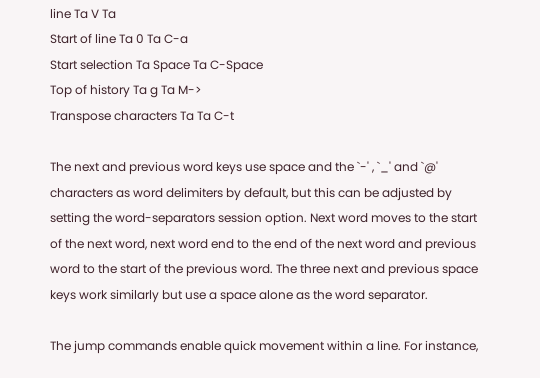line Ta V Ta
Start of line Ta 0 Ta C-a
Start selection Ta Space Ta C-Space
Top of history Ta g Ta M->
Transpose characters Ta Ta C-t

The next and previous word keys use space and the `-' , `_' and `@' characters as word delimiters by default, but this can be adjusted by setting the word-separators session option. Next word moves to the start of the next word, next word end to the end of the next word and previous word to the start of the previous word. The three next and previous space keys work similarly but use a space alone as the word separator.

The jump commands enable quick movement within a line. For instance,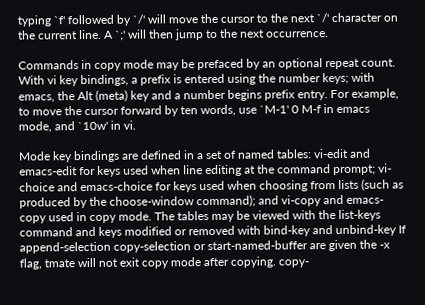typing `f' followed by `/' will move the cursor to the next `/' character on the current line. A `;' will then jump to the next occurrence.

Commands in copy mode may be prefaced by an optional repeat count. With vi key bindings, a prefix is entered using the number keys; with emacs, the Alt (meta) key and a number begins prefix entry. For example, to move the cursor forward by ten words, use `M-1' 0 M-f in emacs mode, and `10w' in vi.

Mode key bindings are defined in a set of named tables: vi-edit and emacs-edit for keys used when line editing at the command prompt; vi-choice and emacs-choice for keys used when choosing from lists (such as produced by the choose-window command); and vi-copy and emacs-copy used in copy mode. The tables may be viewed with the list-keys command and keys modified or removed with bind-key and unbind-key If append-selection copy-selection or start-named-buffer are given the -x flag, tmate will not exit copy mode after copying. copy-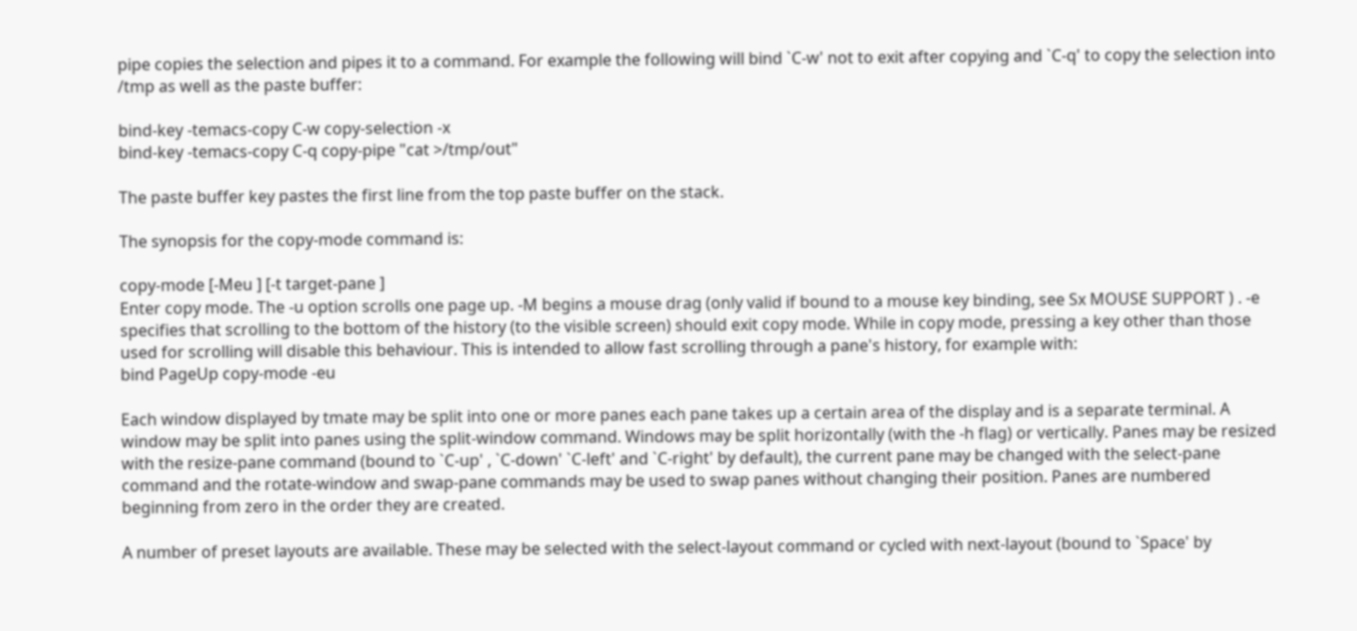pipe copies the selection and pipes it to a command. For example the following will bind `C-w' not to exit after copying and `C-q' to copy the selection into /tmp as well as the paste buffer:

bind-key -temacs-copy C-w copy-selection -x
bind-key -temacs-copy C-q copy-pipe "cat >/tmp/out"

The paste buffer key pastes the first line from the top paste buffer on the stack.

The synopsis for the copy-mode command is:

copy-mode [-Meu ] [-t target-pane ]
Enter copy mode. The -u option scrolls one page up. -M begins a mouse drag (only valid if bound to a mouse key binding, see Sx MOUSE SUPPORT ) . -e specifies that scrolling to the bottom of the history (to the visible screen) should exit copy mode. While in copy mode, pressing a key other than those used for scrolling will disable this behaviour. This is intended to allow fast scrolling through a pane's history, for example with:
bind PageUp copy-mode -eu

Each window displayed by tmate may be split into one or more panes each pane takes up a certain area of the display and is a separate terminal. A window may be split into panes using the split-window command. Windows may be split horizontally (with the -h flag) or vertically. Panes may be resized with the resize-pane command (bound to `C-up' , `C-down' `C-left' and `C-right' by default), the current pane may be changed with the select-pane command and the rotate-window and swap-pane commands may be used to swap panes without changing their position. Panes are numbered beginning from zero in the order they are created.

A number of preset layouts are available. These may be selected with the select-layout command or cycled with next-layout (bound to `Space' by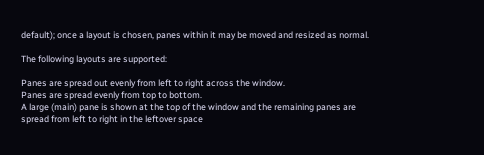default); once a layout is chosen, panes within it may be moved and resized as normal.

The following layouts are supported:

Panes are spread out evenly from left to right across the window.
Panes are spread evenly from top to bottom.
A large (main) pane is shown at the top of the window and the remaining panes are spread from left to right in the leftover space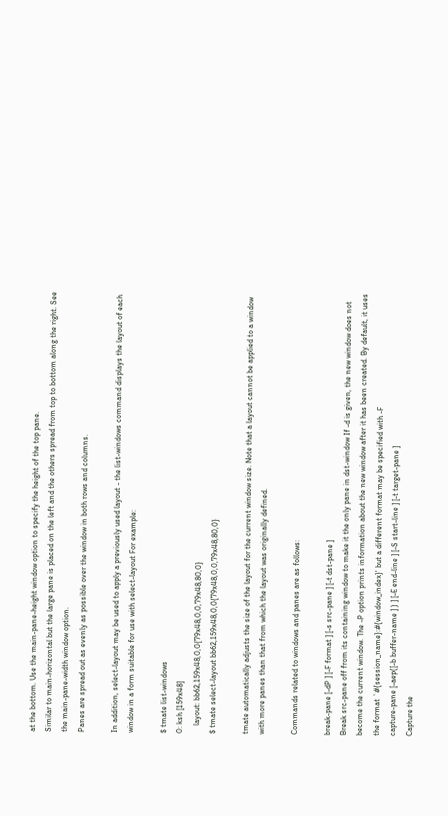at the bottom. Use the main-pane-height window option to specify the height of the top pane.
Similar to main-horizontal but the large pane is placed on the left and the others spread from top to bottom along the right. See the main-pane-width window option.
Panes are spread out as evenly as possible over the window in both rows and columns.

In addition, select-layout may be used to apply a previously used layout - the list-windows command displays the layout of each window in a form suitable for use with select-layout For example:

$ tmate list-windows
0: ksh [159x48]
    layout: bb62,159x48,0,0{79x48,0,0,79x48,80,0}
$ tmate select-layout bb62,159x48,0,0{79x48,0,0,79x48,80,0}

tmate automatically adjusts the size of the layout for the current window size. Note that a layout cannot be applied to a window with more panes than that from which the layout was originally defined.

Commands related to windows and panes are as follows:

break-pane [-dP ] [-F format ] [-s src-pane ] [-t dst-pane ]
Break src-pane off from its containing window to make it the only pane in dst-window If -d is given, the new window does not become the current window. The -P option prints information about the new window after it has been created. By default, it uses the format `#{session_name}:#{window_index}' but a different format may be specified with -F
capture-pane [-aep([-b buffer-name ] ) ] [-E end-line ] [-S start-line ] [-t target-pane ]
Capture the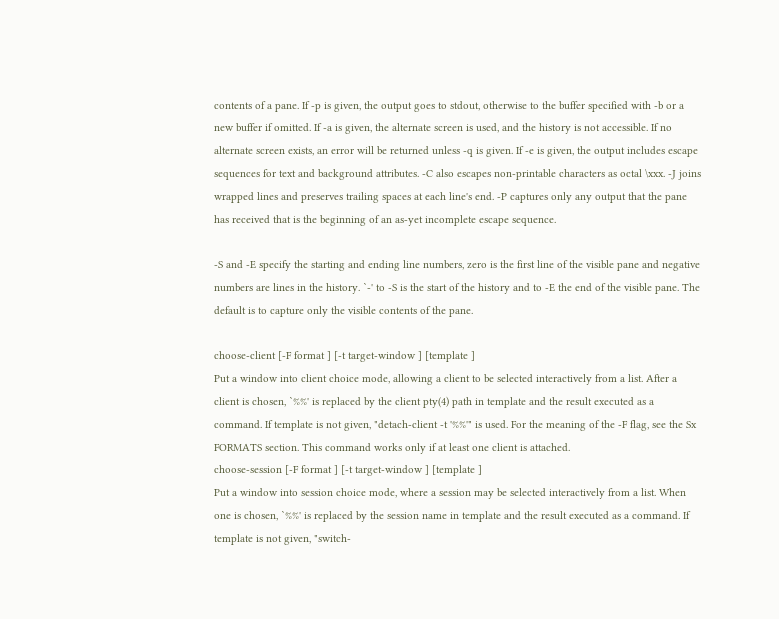contents of a pane. If -p is given, the output goes to stdout, otherwise to the buffer specified with -b or a new buffer if omitted. If -a is given, the alternate screen is used, and the history is not accessible. If no alternate screen exists, an error will be returned unless -q is given. If -e is given, the output includes escape sequences for text and background attributes. -C also escapes non-printable characters as octal \xxx. -J joins wrapped lines and preserves trailing spaces at each line's end. -P captures only any output that the pane has received that is the beginning of an as-yet incomplete escape sequence.

-S and -E specify the starting and ending line numbers, zero is the first line of the visible pane and negative numbers are lines in the history. `-' to -S is the start of the history and to -E the end of the visible pane. The default is to capture only the visible contents of the pane.

choose-client [-F format ] [-t target-window ] [template ]
Put a window into client choice mode, allowing a client to be selected interactively from a list. After a client is chosen, `%%' is replaced by the client pty(4) path in template and the result executed as a command. If template is not given, "detach-client -t '%%'" is used. For the meaning of the -F flag, see the Sx FORMATS section. This command works only if at least one client is attached.
choose-session [-F format ] [-t target-window ] [template ]
Put a window into session choice mode, where a session may be selected interactively from a list. When one is chosen, `%%' is replaced by the session name in template and the result executed as a command. If template is not given, "switch-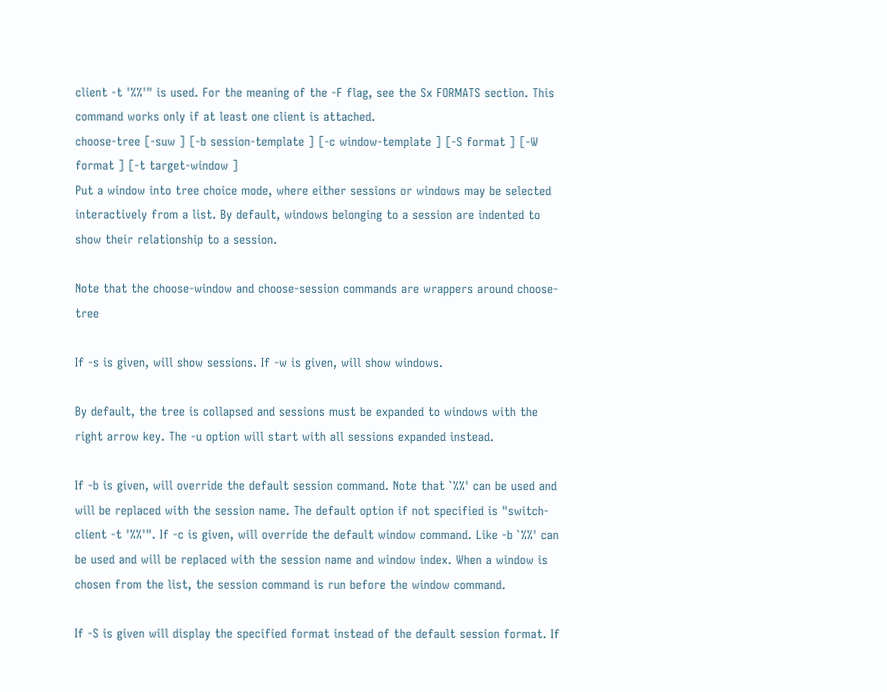client -t '%%'" is used. For the meaning of the -F flag, see the Sx FORMATS section. This command works only if at least one client is attached.
choose-tree [-suw ] [-b session-template ] [-c window-template ] [-S format ] [-W format ] [-t target-window ]
Put a window into tree choice mode, where either sessions or windows may be selected interactively from a list. By default, windows belonging to a session are indented to show their relationship to a session.

Note that the choose-window and choose-session commands are wrappers around choose-tree

If -s is given, will show sessions. If -w is given, will show windows.

By default, the tree is collapsed and sessions must be expanded to windows with the right arrow key. The -u option will start with all sessions expanded instead.

If -b is given, will override the default session command. Note that `%%' can be used and will be replaced with the session name. The default option if not specified is "switch-client -t '%%'". If -c is given, will override the default window command. Like -b `%%' can be used and will be replaced with the session name and window index. When a window is chosen from the list, the session command is run before the window command.

If -S is given will display the specified format instead of the default session format. If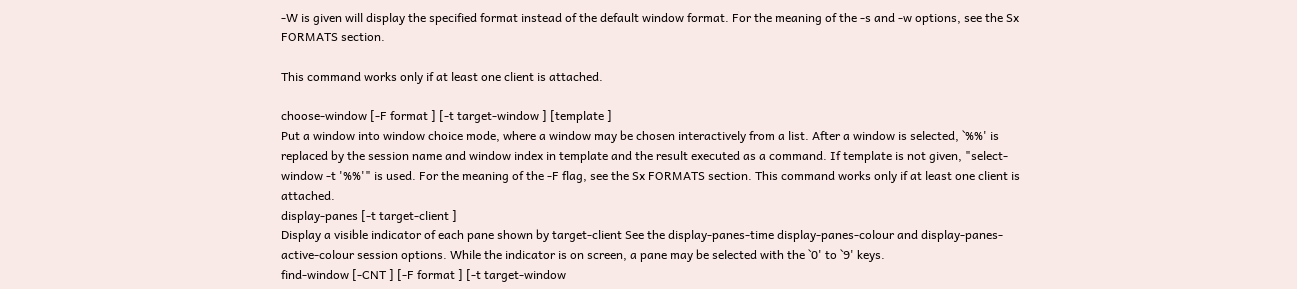-W is given will display the specified format instead of the default window format. For the meaning of the -s and -w options, see the Sx FORMATS section.

This command works only if at least one client is attached.

choose-window [-F format ] [-t target-window ] [template ]
Put a window into window choice mode, where a window may be chosen interactively from a list. After a window is selected, `%%' is replaced by the session name and window index in template and the result executed as a command. If template is not given, "select-window -t '%%'" is used. For the meaning of the -F flag, see the Sx FORMATS section. This command works only if at least one client is attached.
display-panes [-t target-client ]
Display a visible indicator of each pane shown by target-client See the display-panes-time display-panes-colour and display-panes-active-colour session options. While the indicator is on screen, a pane may be selected with the `0' to `9' keys.
find-window [-CNT ] [-F format ] [-t target-window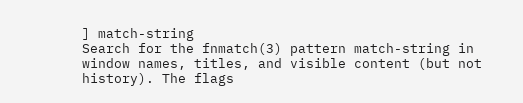] match-string
Search for the fnmatch(3) pattern match-string in window names, titles, and visible content (but not history). The flags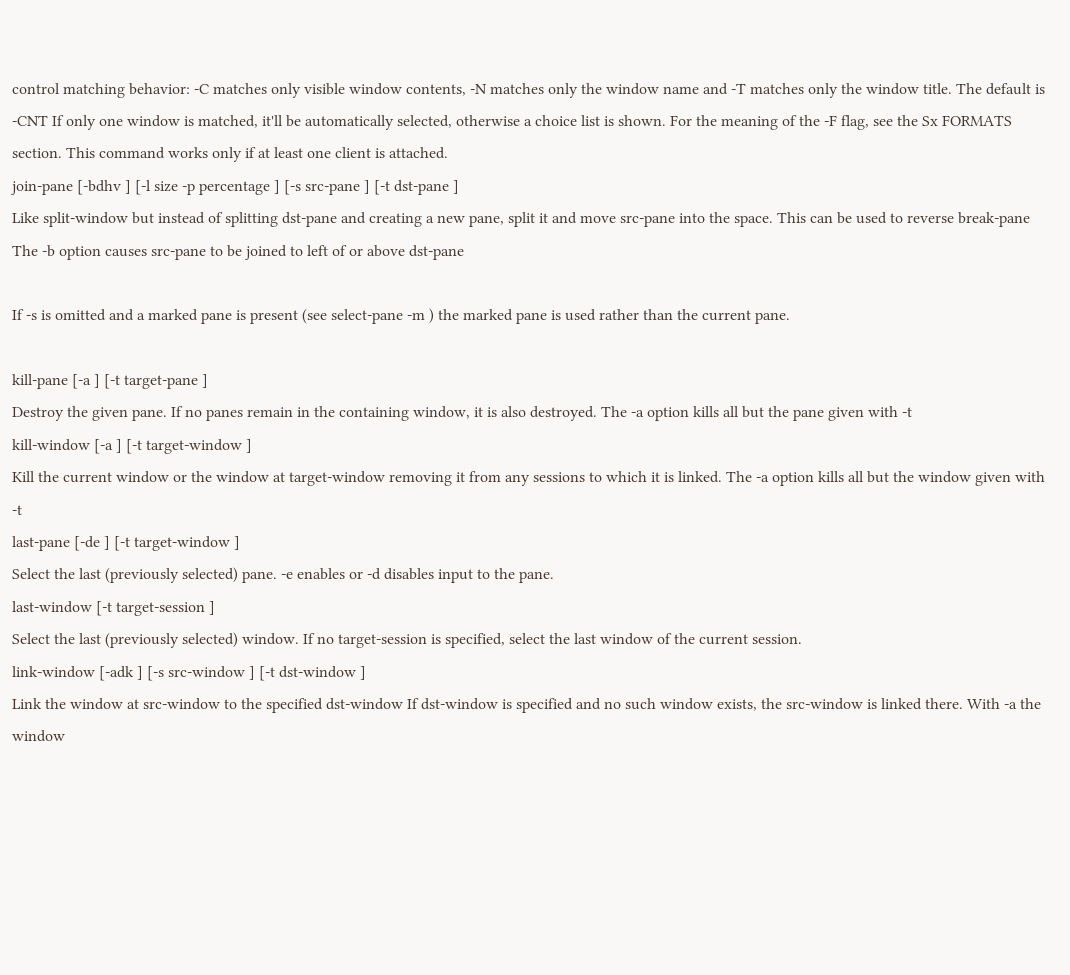control matching behavior: -C matches only visible window contents, -N matches only the window name and -T matches only the window title. The default is -CNT If only one window is matched, it'll be automatically selected, otherwise a choice list is shown. For the meaning of the -F flag, see the Sx FORMATS section. This command works only if at least one client is attached.
join-pane [-bdhv ] [-l size -p percentage ] [-s src-pane ] [-t dst-pane ]
Like split-window but instead of splitting dst-pane and creating a new pane, split it and move src-pane into the space. This can be used to reverse break-pane The -b option causes src-pane to be joined to left of or above dst-pane

If -s is omitted and a marked pane is present (see select-pane -m ) the marked pane is used rather than the current pane.

kill-pane [-a ] [-t target-pane ]
Destroy the given pane. If no panes remain in the containing window, it is also destroyed. The -a option kills all but the pane given with -t
kill-window [-a ] [-t target-window ]
Kill the current window or the window at target-window removing it from any sessions to which it is linked. The -a option kills all but the window given with -t
last-pane [-de ] [-t target-window ]
Select the last (previously selected) pane. -e enables or -d disables input to the pane.
last-window [-t target-session ]
Select the last (previously selected) window. If no target-session is specified, select the last window of the current session.
link-window [-adk ] [-s src-window ] [-t dst-window ]
Link the window at src-window to the specified dst-window If dst-window is specified and no such window exists, the src-window is linked there. With -a the window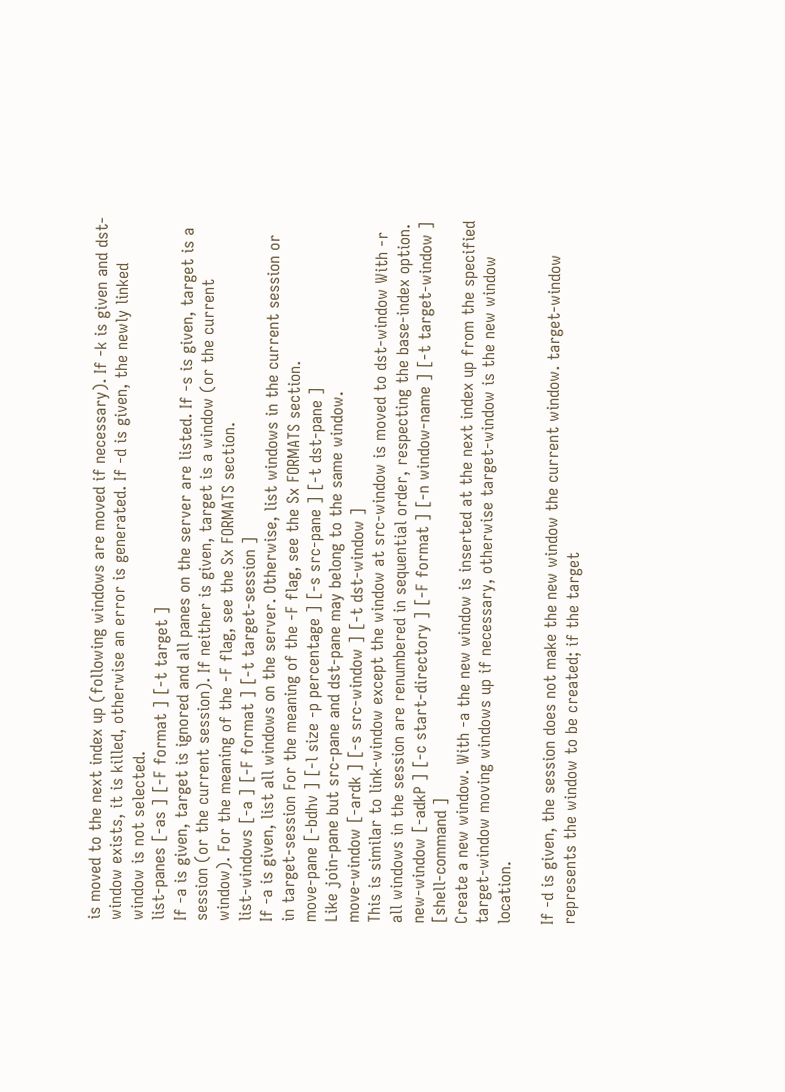is moved to the next index up (following windows are moved if necessary). If -k is given and dst-window exists, it is killed, otherwise an error is generated. If -d is given, the newly linked window is not selected.
list-panes [-as ] [-F format ] [-t target ]
If -a is given, target is ignored and all panes on the server are listed. If -s is given, target is a session (or the current session). If neither is given, target is a window (or the current window). For the meaning of the -F flag, see the Sx FORMATS section.
list-windows [-a ] [-F format ] [-t target-session ]
If -a is given, list all windows on the server. Otherwise, list windows in the current session or in target-session For the meaning of the -F flag, see the Sx FORMATS section.
move-pane [-bdhv ] [-l size -p percentage ] [-s src-pane ] [-t dst-pane ]
Like join-pane but src-pane and dst-pane may belong to the same window.
move-window [-ardk ] [-s src-window ] [-t dst-window ]
This is similar to link-window except the window at src-window is moved to dst-window With -r all windows in the session are renumbered in sequential order, respecting the base-index option.
new-window [-adkP ] [-c start-directory ] [-F format ] [-n window-name ] [-t target-window ] [shell-command ]
Create a new window. With -a the new window is inserted at the next index up from the specified target-window moving windows up if necessary, otherwise target-window is the new window location.

If -d is given, the session does not make the new window the current window. target-window represents the window to be created; if the target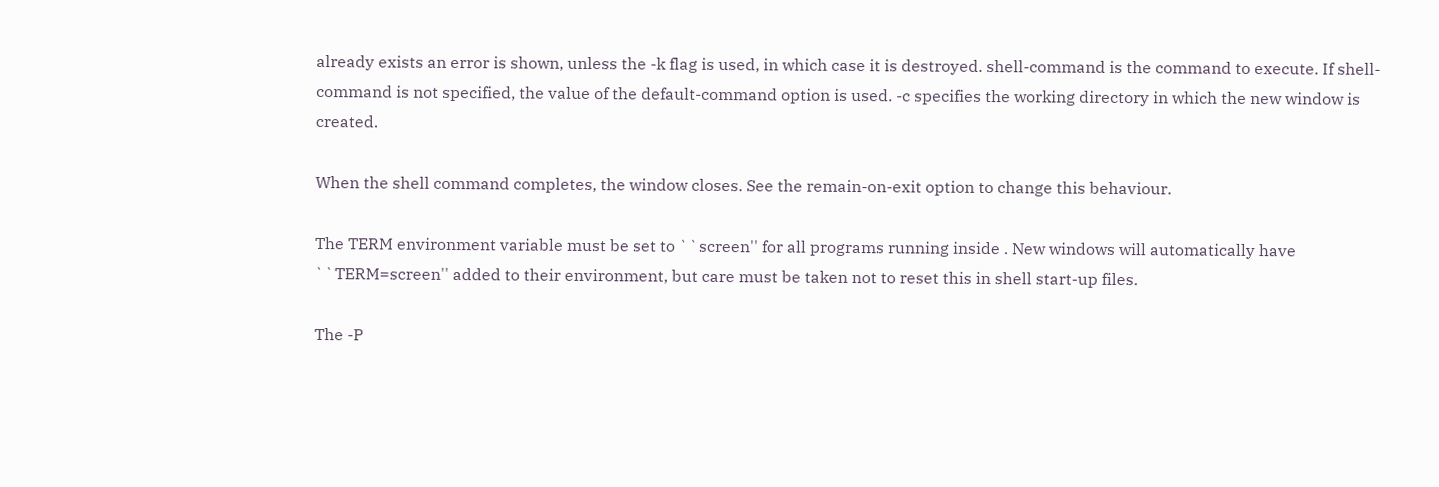already exists an error is shown, unless the -k flag is used, in which case it is destroyed. shell-command is the command to execute. If shell-command is not specified, the value of the default-command option is used. -c specifies the working directory in which the new window is created.

When the shell command completes, the window closes. See the remain-on-exit option to change this behaviour.

The TERM environment variable must be set to ``screen'' for all programs running inside . New windows will automatically have ``TERM=screen'' added to their environment, but care must be taken not to reset this in shell start-up files.

The -P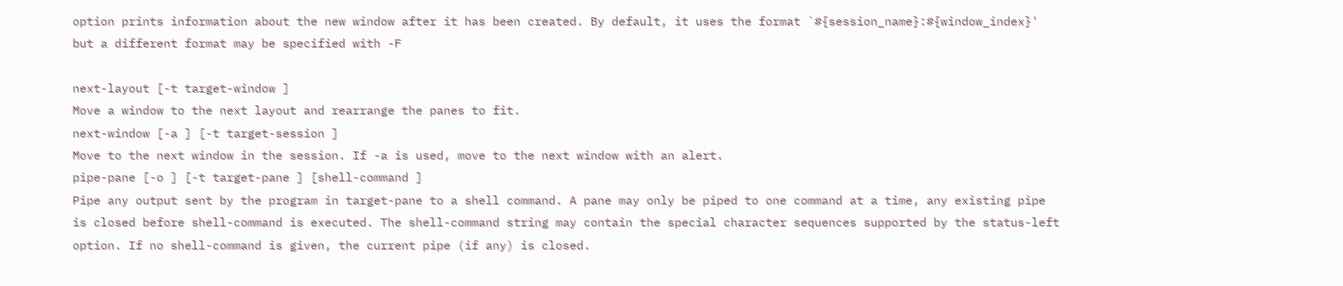option prints information about the new window after it has been created. By default, it uses the format `#{session_name}:#{window_index}' but a different format may be specified with -F

next-layout [-t target-window ]
Move a window to the next layout and rearrange the panes to fit.
next-window [-a ] [-t target-session ]
Move to the next window in the session. If -a is used, move to the next window with an alert.
pipe-pane [-o ] [-t target-pane ] [shell-command ]
Pipe any output sent by the program in target-pane to a shell command. A pane may only be piped to one command at a time, any existing pipe is closed before shell-command is executed. The shell-command string may contain the special character sequences supported by the status-left option. If no shell-command is given, the current pipe (if any) is closed.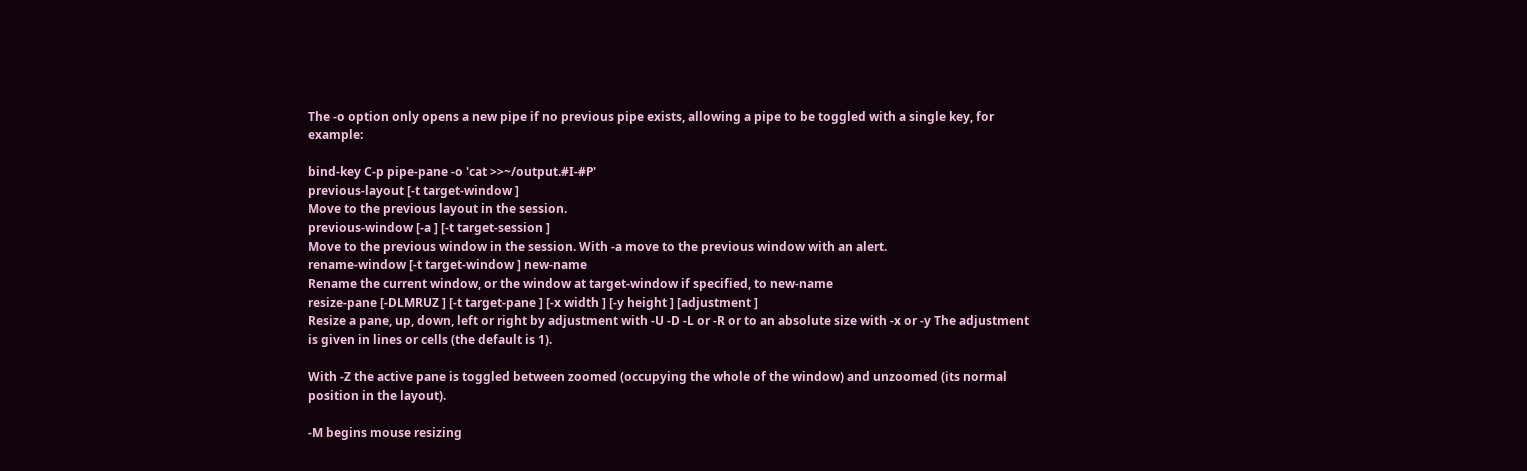The -o option only opens a new pipe if no previous pipe exists, allowing a pipe to be toggled with a single key, for example:

bind-key C-p pipe-pane -o 'cat >>~/output.#I-#P'
previous-layout [-t target-window ]
Move to the previous layout in the session.
previous-window [-a ] [-t target-session ]
Move to the previous window in the session. With -a move to the previous window with an alert.
rename-window [-t target-window ] new-name
Rename the current window, or the window at target-window if specified, to new-name
resize-pane [-DLMRUZ ] [-t target-pane ] [-x width ] [-y height ] [adjustment ]
Resize a pane, up, down, left or right by adjustment with -U -D -L or -R or to an absolute size with -x or -y The adjustment is given in lines or cells (the default is 1).

With -Z the active pane is toggled between zoomed (occupying the whole of the window) and unzoomed (its normal position in the layout).

-M begins mouse resizing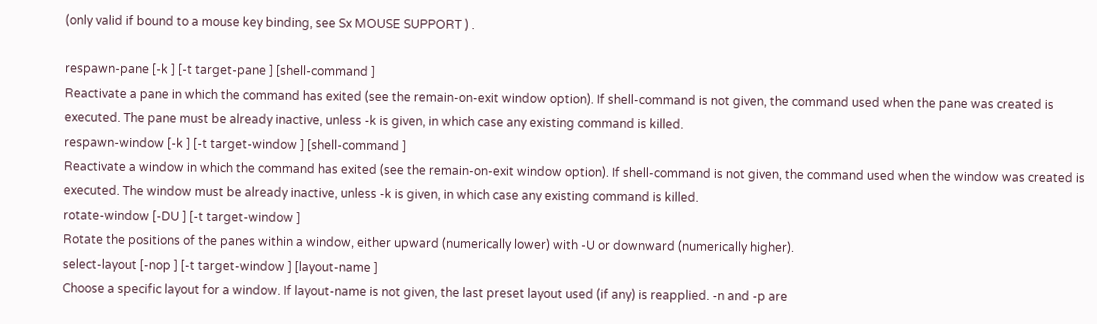(only valid if bound to a mouse key binding, see Sx MOUSE SUPPORT ) .

respawn-pane [-k ] [-t target-pane ] [shell-command ]
Reactivate a pane in which the command has exited (see the remain-on-exit window option). If shell-command is not given, the command used when the pane was created is executed. The pane must be already inactive, unless -k is given, in which case any existing command is killed.
respawn-window [-k ] [-t target-window ] [shell-command ]
Reactivate a window in which the command has exited (see the remain-on-exit window option). If shell-command is not given, the command used when the window was created is executed. The window must be already inactive, unless -k is given, in which case any existing command is killed.
rotate-window [-DU ] [-t target-window ]
Rotate the positions of the panes within a window, either upward (numerically lower) with -U or downward (numerically higher).
select-layout [-nop ] [-t target-window ] [layout-name ]
Choose a specific layout for a window. If layout-name is not given, the last preset layout used (if any) is reapplied. -n and -p are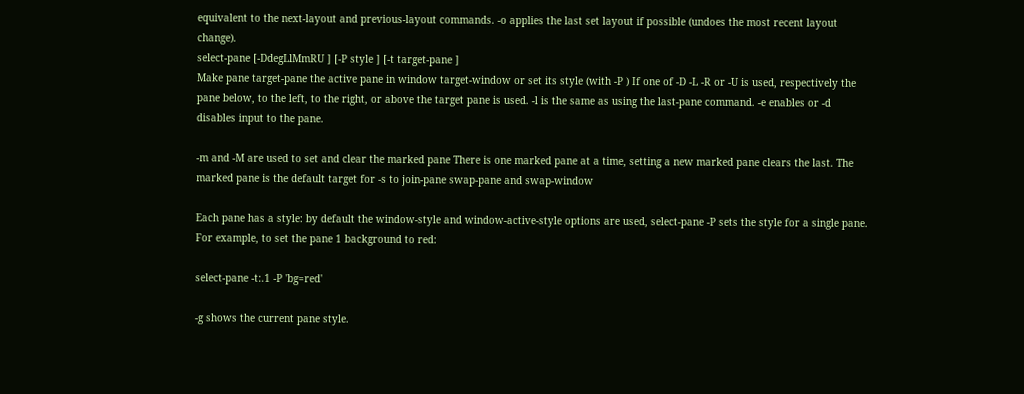equivalent to the next-layout and previous-layout commands. -o applies the last set layout if possible (undoes the most recent layout change).
select-pane [-DdegLlMmRU ] [-P style ] [-t target-pane ]
Make pane target-pane the active pane in window target-window or set its style (with -P ) If one of -D -L -R or -U is used, respectively the pane below, to the left, to the right, or above the target pane is used. -l is the same as using the last-pane command. -e enables or -d disables input to the pane.

-m and -M are used to set and clear the marked pane There is one marked pane at a time, setting a new marked pane clears the last. The marked pane is the default target for -s to join-pane swap-pane and swap-window

Each pane has a style: by default the window-style and window-active-style options are used, select-pane -P sets the style for a single pane. For example, to set the pane 1 background to red:

select-pane -t:.1 -P 'bg=red'

-g shows the current pane style.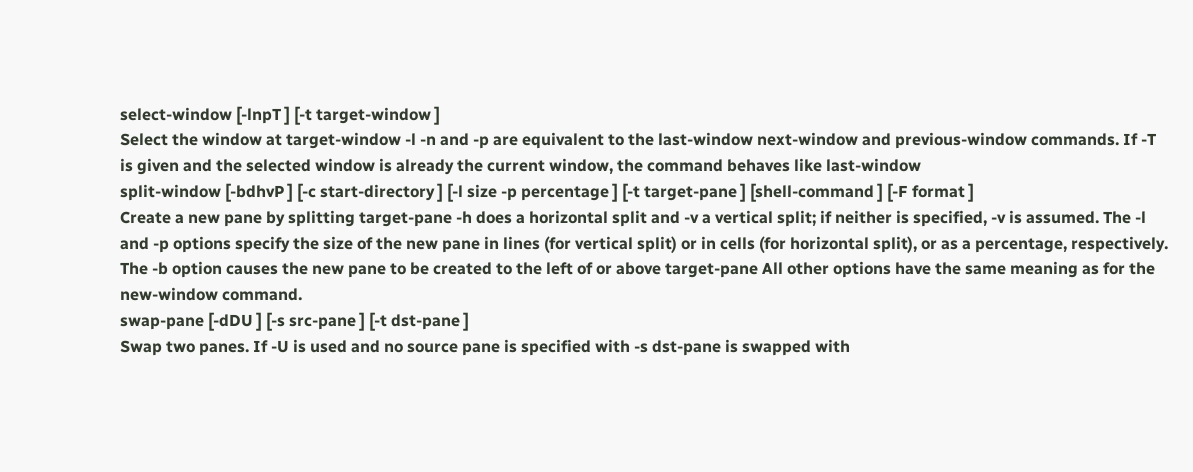select-window [-lnpT ] [-t target-window ]
Select the window at target-window -l -n and -p are equivalent to the last-window next-window and previous-window commands. If -T is given and the selected window is already the current window, the command behaves like last-window
split-window [-bdhvP ] [-c start-directory ] [-l size -p percentage ] [-t target-pane ] [shell-command ] [-F format ]
Create a new pane by splitting target-pane -h does a horizontal split and -v a vertical split; if neither is specified, -v is assumed. The -l and -p options specify the size of the new pane in lines (for vertical split) or in cells (for horizontal split), or as a percentage, respectively. The -b option causes the new pane to be created to the left of or above target-pane All other options have the same meaning as for the new-window command.
swap-pane [-dDU ] [-s src-pane ] [-t dst-pane ]
Swap two panes. If -U is used and no source pane is specified with -s dst-pane is swapped with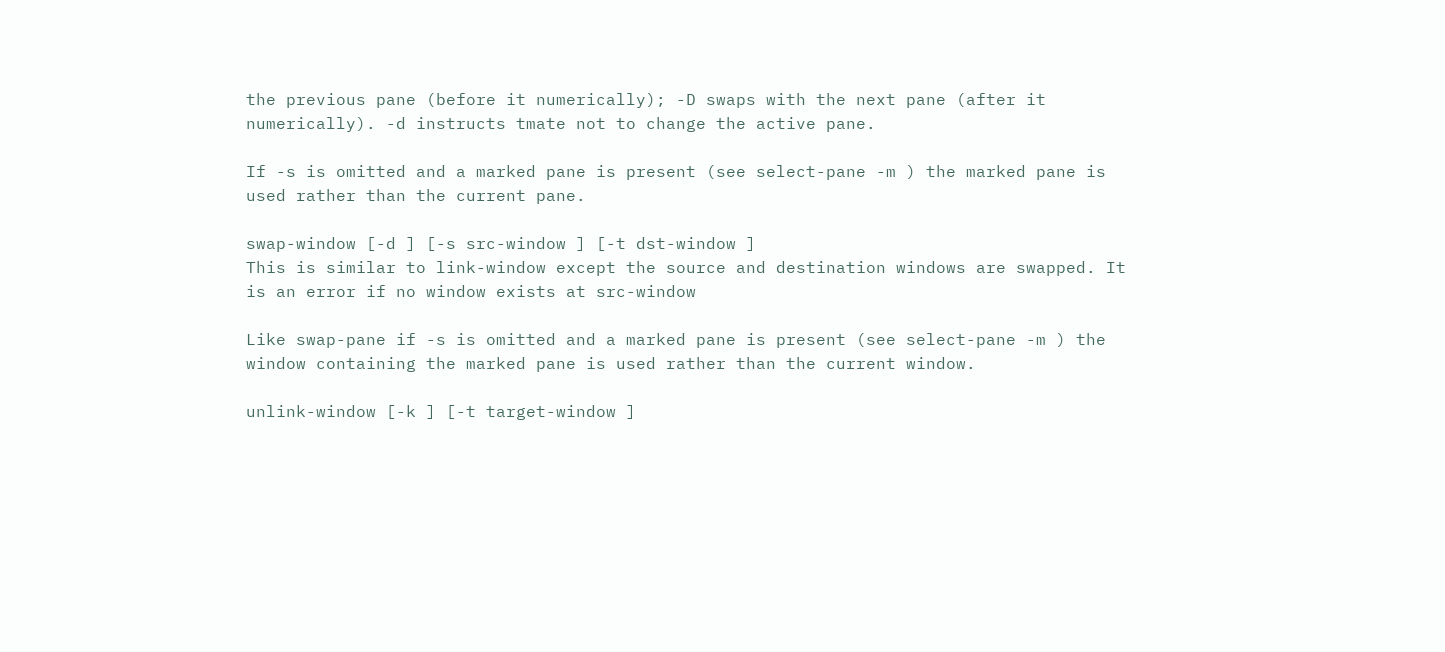the previous pane (before it numerically); -D swaps with the next pane (after it numerically). -d instructs tmate not to change the active pane.

If -s is omitted and a marked pane is present (see select-pane -m ) the marked pane is used rather than the current pane.

swap-window [-d ] [-s src-window ] [-t dst-window ]
This is similar to link-window except the source and destination windows are swapped. It is an error if no window exists at src-window

Like swap-pane if -s is omitted and a marked pane is present (see select-pane -m ) the window containing the marked pane is used rather than the current window.

unlink-window [-k ] [-t target-window ]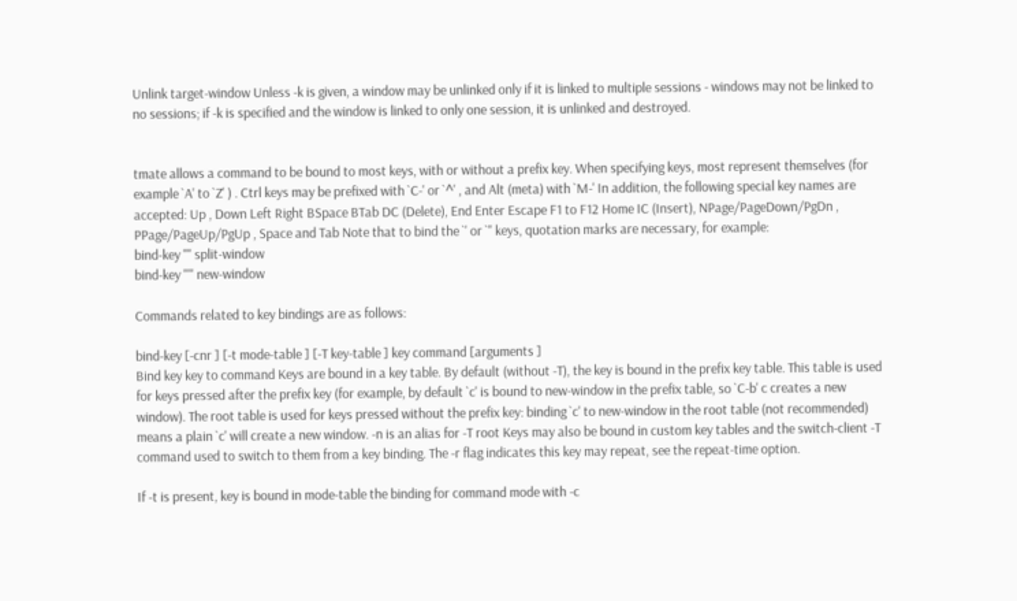Unlink target-window Unless -k is given, a window may be unlinked only if it is linked to multiple sessions - windows may not be linked to no sessions; if -k is specified and the window is linked to only one session, it is unlinked and destroyed.


tmate allows a command to be bound to most keys, with or without a prefix key. When specifying keys, most represent themselves (for example `A' to `Z' ) . Ctrl keys may be prefixed with `C-' or `^' , and Alt (meta) with `M-' In addition, the following special key names are accepted: Up , Down Left Right BSpace BTab DC (Delete), End Enter Escape F1 to F12 Home IC (Insert), NPage/PageDown/PgDn , PPage/PageUp/PgUp , Space and Tab Note that to bind the `' or `'' keys, quotation marks are necessary, for example:
bind-key '"' split-window
bind-key "'" new-window

Commands related to key bindings are as follows:

bind-key [-cnr ] [-t mode-table ] [-T key-table ] key command [arguments ]
Bind key key to command Keys are bound in a key table. By default (without -T), the key is bound in the prefix key table. This table is used for keys pressed after the prefix key (for example, by default `c' is bound to new-window in the prefix table, so `C-b' c creates a new window). The root table is used for keys pressed without the prefix key: binding `c' to new-window in the root table (not recommended) means a plain `c' will create a new window. -n is an alias for -T root Keys may also be bound in custom key tables and the switch-client -T command used to switch to them from a key binding. The -r flag indicates this key may repeat, see the repeat-time option.

If -t is present, key is bound in mode-table the binding for command mode with -c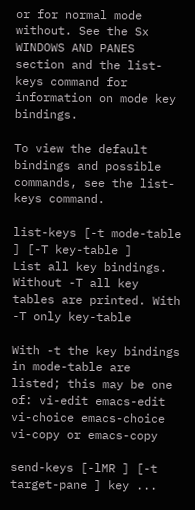or for normal mode without. See the Sx WINDOWS AND PANES section and the list-keys command for information on mode key bindings.

To view the default bindings and possible commands, see the list-keys command.

list-keys [-t mode-table ] [-T key-table ]
List all key bindings. Without -T all key tables are printed. With -T only key-table

With -t the key bindings in mode-table are listed; this may be one of: vi-edit emacs-edit vi-choice emacs-choice vi-copy or emacs-copy

send-keys [-lMR ] [-t target-pane ] key ...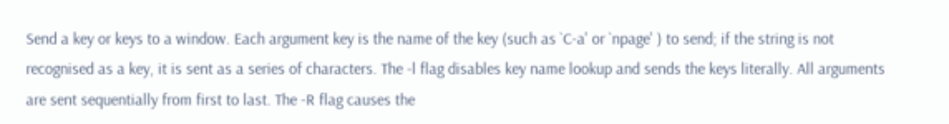Send a key or keys to a window. Each argument key is the name of the key (such as `C-a' or `npage' ) to send; if the string is not recognised as a key, it is sent as a series of characters. The -l flag disables key name lookup and sends the keys literally. All arguments are sent sequentially from first to last. The -R flag causes the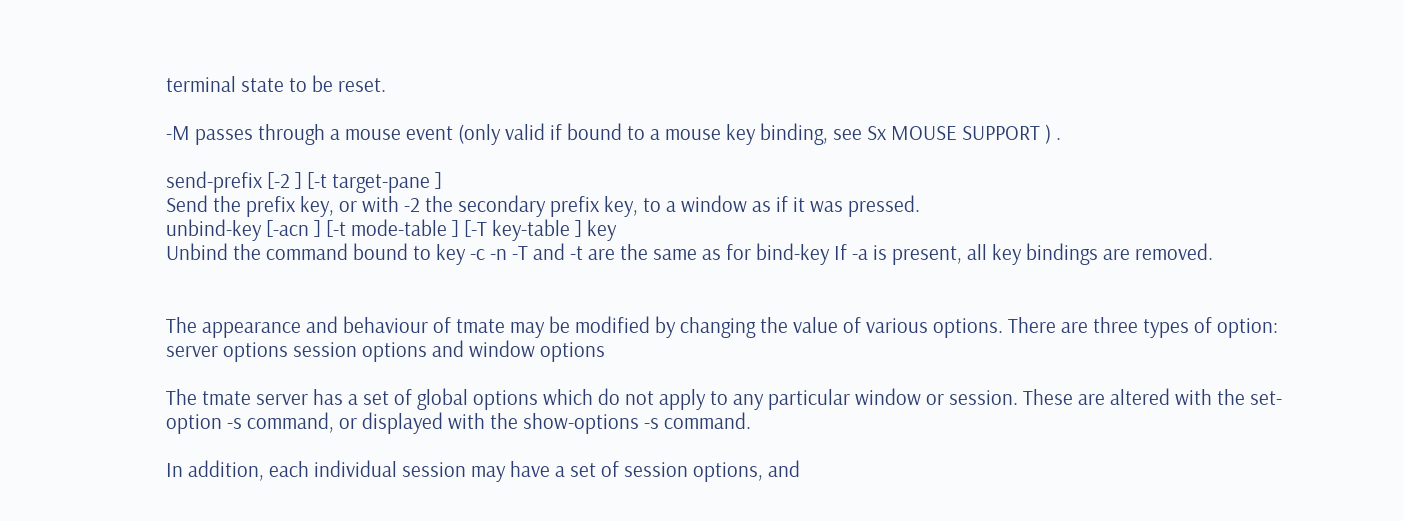terminal state to be reset.

-M passes through a mouse event (only valid if bound to a mouse key binding, see Sx MOUSE SUPPORT ) .

send-prefix [-2 ] [-t target-pane ]
Send the prefix key, or with -2 the secondary prefix key, to a window as if it was pressed.
unbind-key [-acn ] [-t mode-table ] [-T key-table ] key
Unbind the command bound to key -c -n -T and -t are the same as for bind-key If -a is present, all key bindings are removed.


The appearance and behaviour of tmate may be modified by changing the value of various options. There are three types of option: server options session options and window options

The tmate server has a set of global options which do not apply to any particular window or session. These are altered with the set-option -s command, or displayed with the show-options -s command.

In addition, each individual session may have a set of session options, and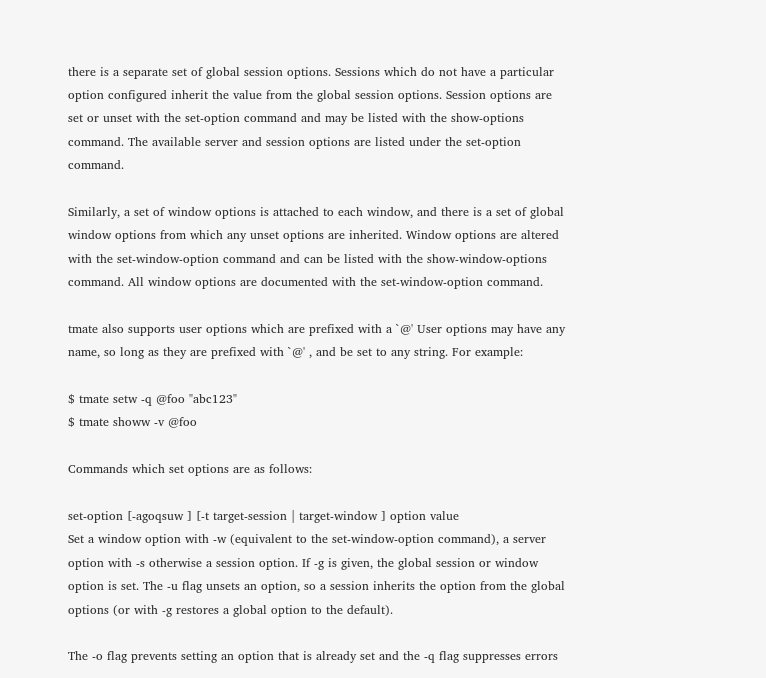there is a separate set of global session options. Sessions which do not have a particular option configured inherit the value from the global session options. Session options are set or unset with the set-option command and may be listed with the show-options command. The available server and session options are listed under the set-option command.

Similarly, a set of window options is attached to each window, and there is a set of global window options from which any unset options are inherited. Window options are altered with the set-window-option command and can be listed with the show-window-options command. All window options are documented with the set-window-option command.

tmate also supports user options which are prefixed with a `@' User options may have any name, so long as they are prefixed with `@' , and be set to any string. For example:

$ tmate setw -q @foo "abc123"
$ tmate showw -v @foo

Commands which set options are as follows:

set-option [-agoqsuw ] [-t target-session | target-window ] option value
Set a window option with -w (equivalent to the set-window-option command), a server option with -s otherwise a session option. If -g is given, the global session or window option is set. The -u flag unsets an option, so a session inherits the option from the global options (or with -g restores a global option to the default).

The -o flag prevents setting an option that is already set and the -q flag suppresses errors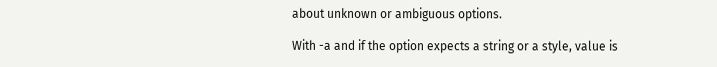about unknown or ambiguous options.

With -a and if the option expects a string or a style, value is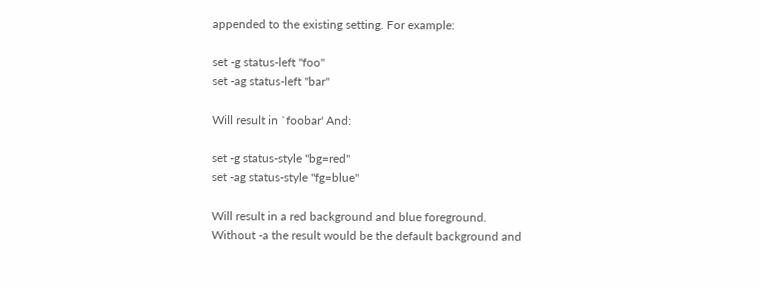appended to the existing setting. For example:

set -g status-left "foo"
set -ag status-left "bar"

Will result in `foobar' And:

set -g status-style "bg=red"
set -ag status-style "fg=blue"

Will result in a red background and blue foreground. Without -a the result would be the default background and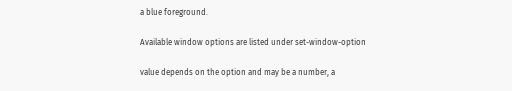a blue foreground.

Available window options are listed under set-window-option

value depends on the option and may be a number, a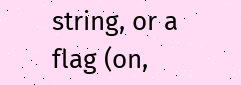string, or a flag (on,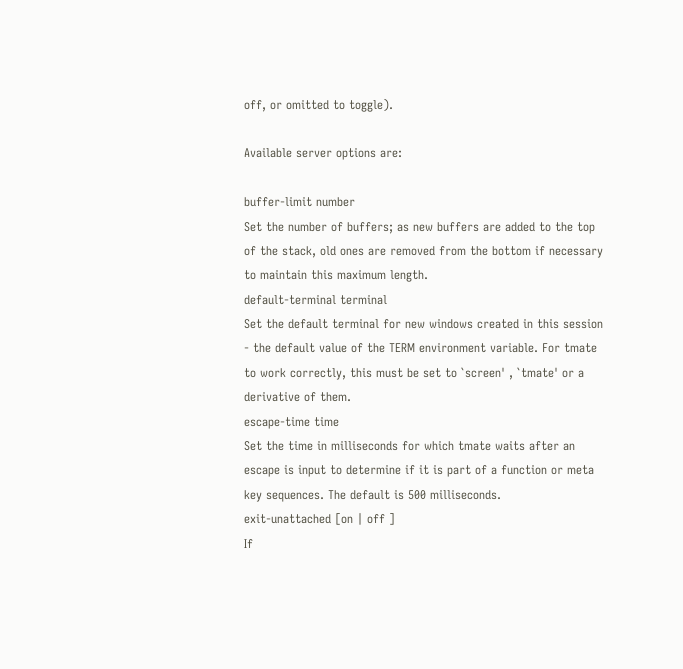off, or omitted to toggle).

Available server options are:

buffer-limit number
Set the number of buffers; as new buffers are added to the top of the stack, old ones are removed from the bottom if necessary to maintain this maximum length.
default-terminal terminal
Set the default terminal for new windows created in this session - the default value of the TERM environment variable. For tmate to work correctly, this must be set to `screen' , `tmate' or a derivative of them.
escape-time time
Set the time in milliseconds for which tmate waits after an escape is input to determine if it is part of a function or meta key sequences. The default is 500 milliseconds.
exit-unattached [on | off ]
If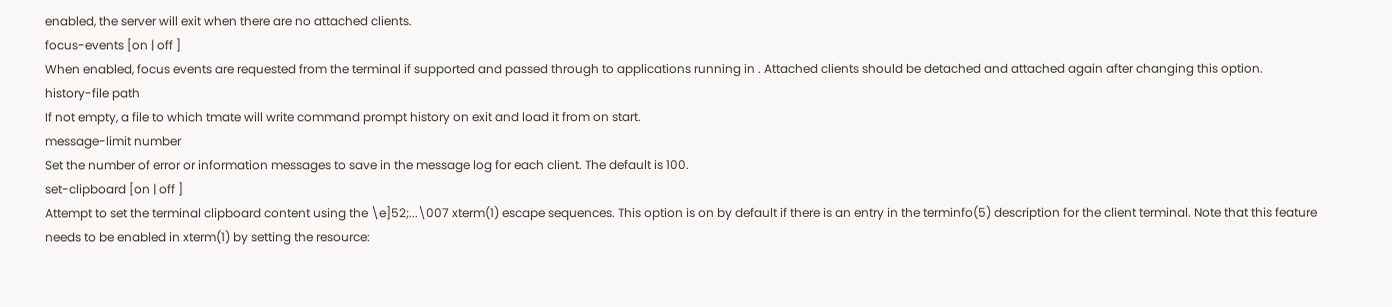enabled, the server will exit when there are no attached clients.
focus-events [on | off ]
When enabled, focus events are requested from the terminal if supported and passed through to applications running in . Attached clients should be detached and attached again after changing this option.
history-file path
If not empty, a file to which tmate will write command prompt history on exit and load it from on start.
message-limit number
Set the number of error or information messages to save in the message log for each client. The default is 100.
set-clipboard [on | off ]
Attempt to set the terminal clipboard content using the \e]52;...\007 xterm(1) escape sequences. This option is on by default if there is an entry in the terminfo(5) description for the client terminal. Note that this feature needs to be enabled in xterm(1) by setting the resource: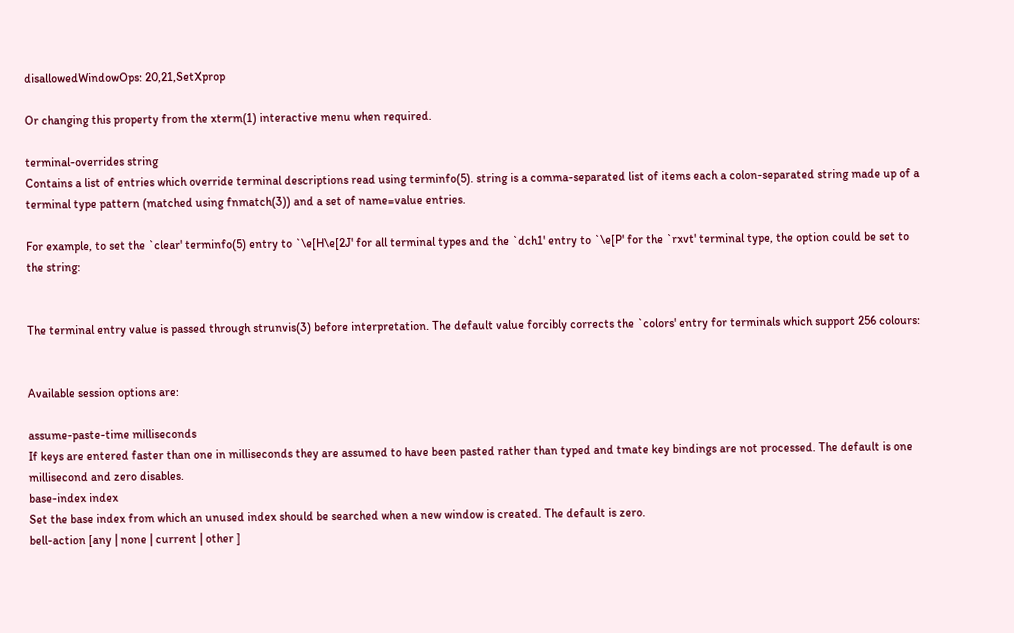disallowedWindowOps: 20,21,SetXprop

Or changing this property from the xterm(1) interactive menu when required.

terminal-overrides string
Contains a list of entries which override terminal descriptions read using terminfo(5). string is a comma-separated list of items each a colon-separated string made up of a terminal type pattern (matched using fnmatch(3)) and a set of name=value entries.

For example, to set the `clear' terminfo(5) entry to `\e[H\e[2J' for all terminal types and the `dch1' entry to `\e[P' for the `rxvt' terminal type, the option could be set to the string:


The terminal entry value is passed through strunvis(3) before interpretation. The default value forcibly corrects the `colors' entry for terminals which support 256 colours:


Available session options are:

assume-paste-time milliseconds
If keys are entered faster than one in milliseconds they are assumed to have been pasted rather than typed and tmate key bindings are not processed. The default is one millisecond and zero disables.
base-index index
Set the base index from which an unused index should be searched when a new window is created. The default is zero.
bell-action [any | none | current | other ]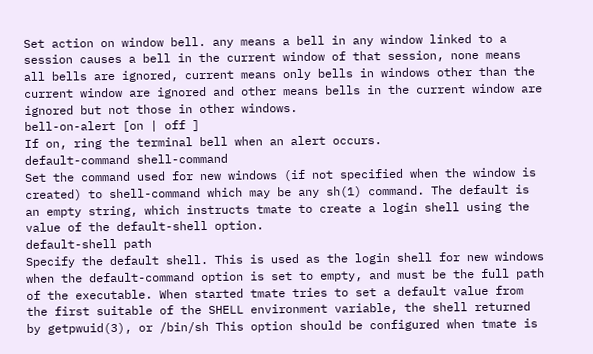Set action on window bell. any means a bell in any window linked to a session causes a bell in the current window of that session, none means all bells are ignored, current means only bells in windows other than the current window are ignored and other means bells in the current window are ignored but not those in other windows.
bell-on-alert [on | off ]
If on, ring the terminal bell when an alert occurs.
default-command shell-command
Set the command used for new windows (if not specified when the window is created) to shell-command which may be any sh(1) command. The default is an empty string, which instructs tmate to create a login shell using the value of the default-shell option.
default-shell path
Specify the default shell. This is used as the login shell for new windows when the default-command option is set to empty, and must be the full path of the executable. When started tmate tries to set a default value from the first suitable of the SHELL environment variable, the shell returned by getpwuid(3), or /bin/sh This option should be configured when tmate is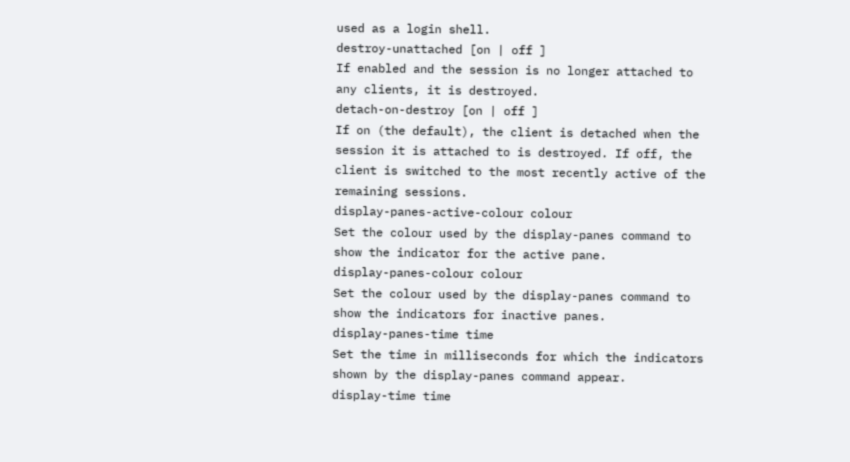used as a login shell.
destroy-unattached [on | off ]
If enabled and the session is no longer attached to any clients, it is destroyed.
detach-on-destroy [on | off ]
If on (the default), the client is detached when the session it is attached to is destroyed. If off, the client is switched to the most recently active of the remaining sessions.
display-panes-active-colour colour
Set the colour used by the display-panes command to show the indicator for the active pane.
display-panes-colour colour
Set the colour used by the display-panes command to show the indicators for inactive panes.
display-panes-time time
Set the time in milliseconds for which the indicators shown by the display-panes command appear.
display-time time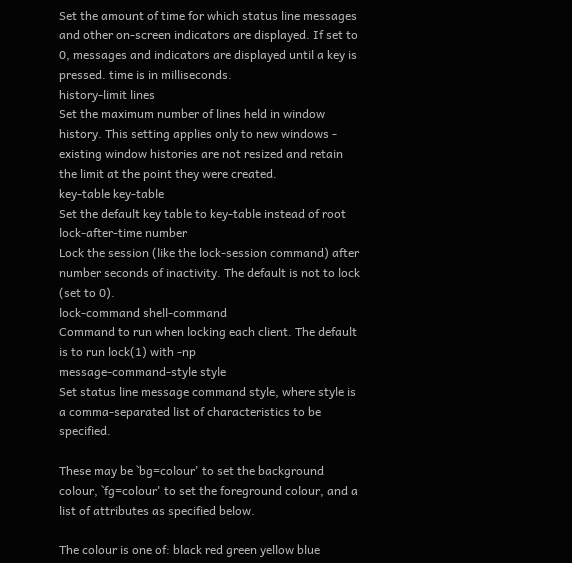Set the amount of time for which status line messages and other on-screen indicators are displayed. If set to 0, messages and indicators are displayed until a key is pressed. time is in milliseconds.
history-limit lines
Set the maximum number of lines held in window history. This setting applies only to new windows - existing window histories are not resized and retain the limit at the point they were created.
key-table key-table
Set the default key table to key-table instead of root
lock-after-time number
Lock the session (like the lock-session command) after number seconds of inactivity. The default is not to lock (set to 0).
lock-command shell-command
Command to run when locking each client. The default is to run lock(1) with -np
message-command-style style
Set status line message command style, where style is a comma-separated list of characteristics to be specified.

These may be `bg=colour' to set the background colour, `fg=colour' to set the foreground colour, and a list of attributes as specified below.

The colour is one of: black red green yellow blue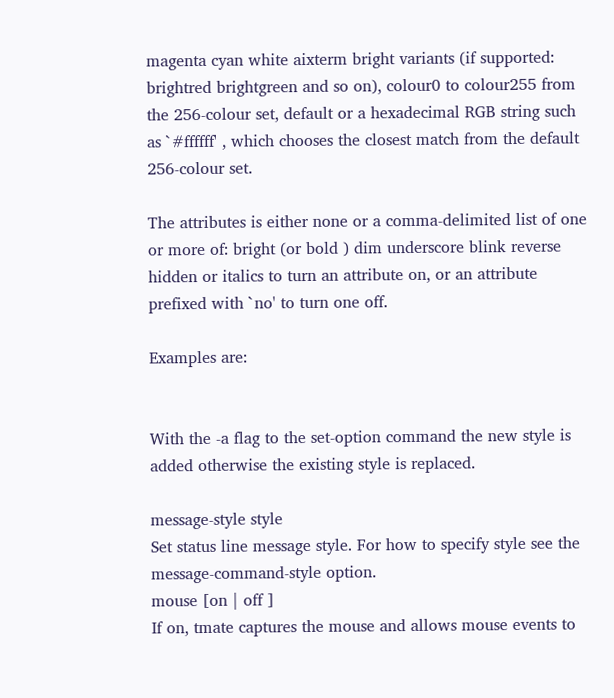magenta cyan white aixterm bright variants (if supported: brightred brightgreen and so on), colour0 to colour255 from the 256-colour set, default or a hexadecimal RGB string such as `#ffffff' , which chooses the closest match from the default 256-colour set.

The attributes is either none or a comma-delimited list of one or more of: bright (or bold ) dim underscore blink reverse hidden or italics to turn an attribute on, or an attribute prefixed with `no' to turn one off.

Examples are:


With the -a flag to the set-option command the new style is added otherwise the existing style is replaced.

message-style style
Set status line message style. For how to specify style see the message-command-style option.
mouse [on | off ]
If on, tmate captures the mouse and allows mouse events to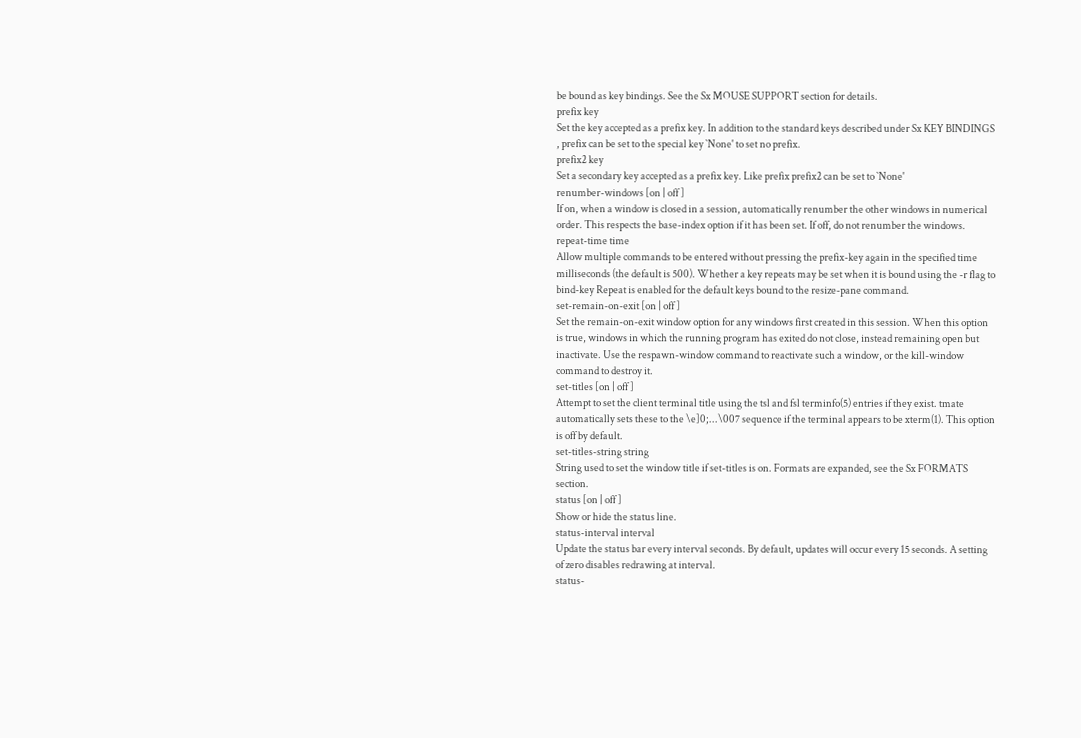be bound as key bindings. See the Sx MOUSE SUPPORT section for details.
prefix key
Set the key accepted as a prefix key. In addition to the standard keys described under Sx KEY BINDINGS , prefix can be set to the special key `None' to set no prefix.
prefix2 key
Set a secondary key accepted as a prefix key. Like prefix prefix2 can be set to `None'
renumber-windows [on | off ]
If on, when a window is closed in a session, automatically renumber the other windows in numerical order. This respects the base-index option if it has been set. If off, do not renumber the windows.
repeat-time time
Allow multiple commands to be entered without pressing the prefix-key again in the specified time milliseconds (the default is 500). Whether a key repeats may be set when it is bound using the -r flag to bind-key Repeat is enabled for the default keys bound to the resize-pane command.
set-remain-on-exit [on | off ]
Set the remain-on-exit window option for any windows first created in this session. When this option is true, windows in which the running program has exited do not close, instead remaining open but inactivate. Use the respawn-window command to reactivate such a window, or the kill-window command to destroy it.
set-titles [on | off ]
Attempt to set the client terminal title using the tsl and fsl terminfo(5) entries if they exist. tmate automatically sets these to the \e]0;...\007 sequence if the terminal appears to be xterm(1). This option is off by default.
set-titles-string string
String used to set the window title if set-titles is on. Formats are expanded, see the Sx FORMATS section.
status [on | off ]
Show or hide the status line.
status-interval interval
Update the status bar every interval seconds. By default, updates will occur every 15 seconds. A setting of zero disables redrawing at interval.
status-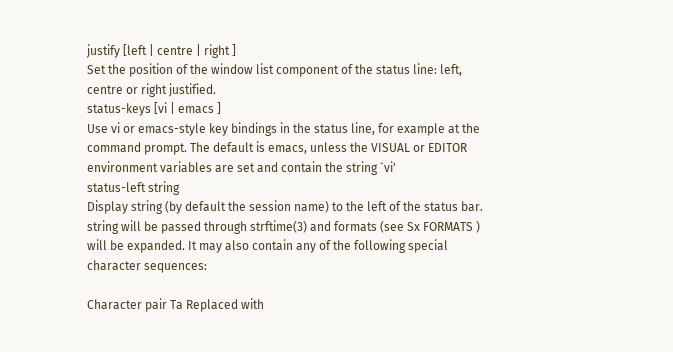justify [left | centre | right ]
Set the position of the window list component of the status line: left, centre or right justified.
status-keys [vi | emacs ]
Use vi or emacs-style key bindings in the status line, for example at the command prompt. The default is emacs, unless the VISUAL or EDITOR environment variables are set and contain the string `vi'
status-left string
Display string (by default the session name) to the left of the status bar. string will be passed through strftime(3) and formats (see Sx FORMATS ) will be expanded. It may also contain any of the following special character sequences:

Character pair Ta Replaced with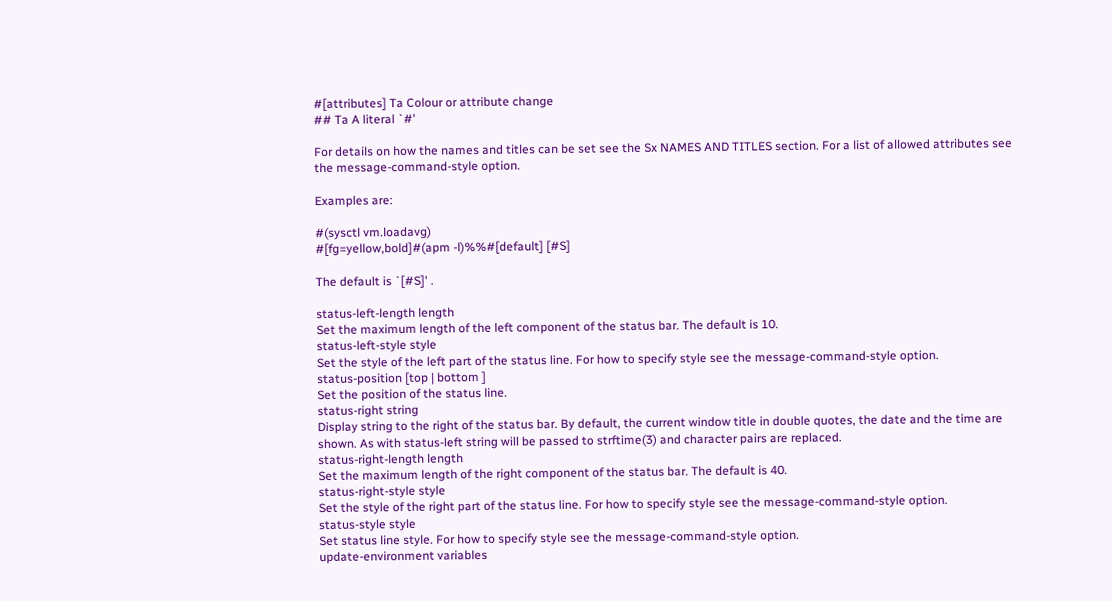#[attributes] Ta Colour or attribute change
## Ta A literal `#'

For details on how the names and titles can be set see the Sx NAMES AND TITLES section. For a list of allowed attributes see the message-command-style option.

Examples are:

#(sysctl vm.loadavg)
#[fg=yellow,bold]#(apm -l)%%#[default] [#S]

The default is `[#S]' .

status-left-length length
Set the maximum length of the left component of the status bar. The default is 10.
status-left-style style
Set the style of the left part of the status line. For how to specify style see the message-command-style option.
status-position [top | bottom ]
Set the position of the status line.
status-right string
Display string to the right of the status bar. By default, the current window title in double quotes, the date and the time are shown. As with status-left string will be passed to strftime(3) and character pairs are replaced.
status-right-length length
Set the maximum length of the right component of the status bar. The default is 40.
status-right-style style
Set the style of the right part of the status line. For how to specify style see the message-command-style option.
status-style style
Set status line style. For how to specify style see the message-command-style option.
update-environment variables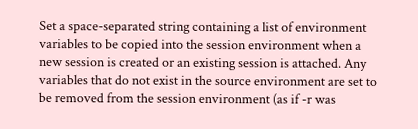Set a space-separated string containing a list of environment variables to be copied into the session environment when a new session is created or an existing session is attached. Any variables that do not exist in the source environment are set to be removed from the session environment (as if -r was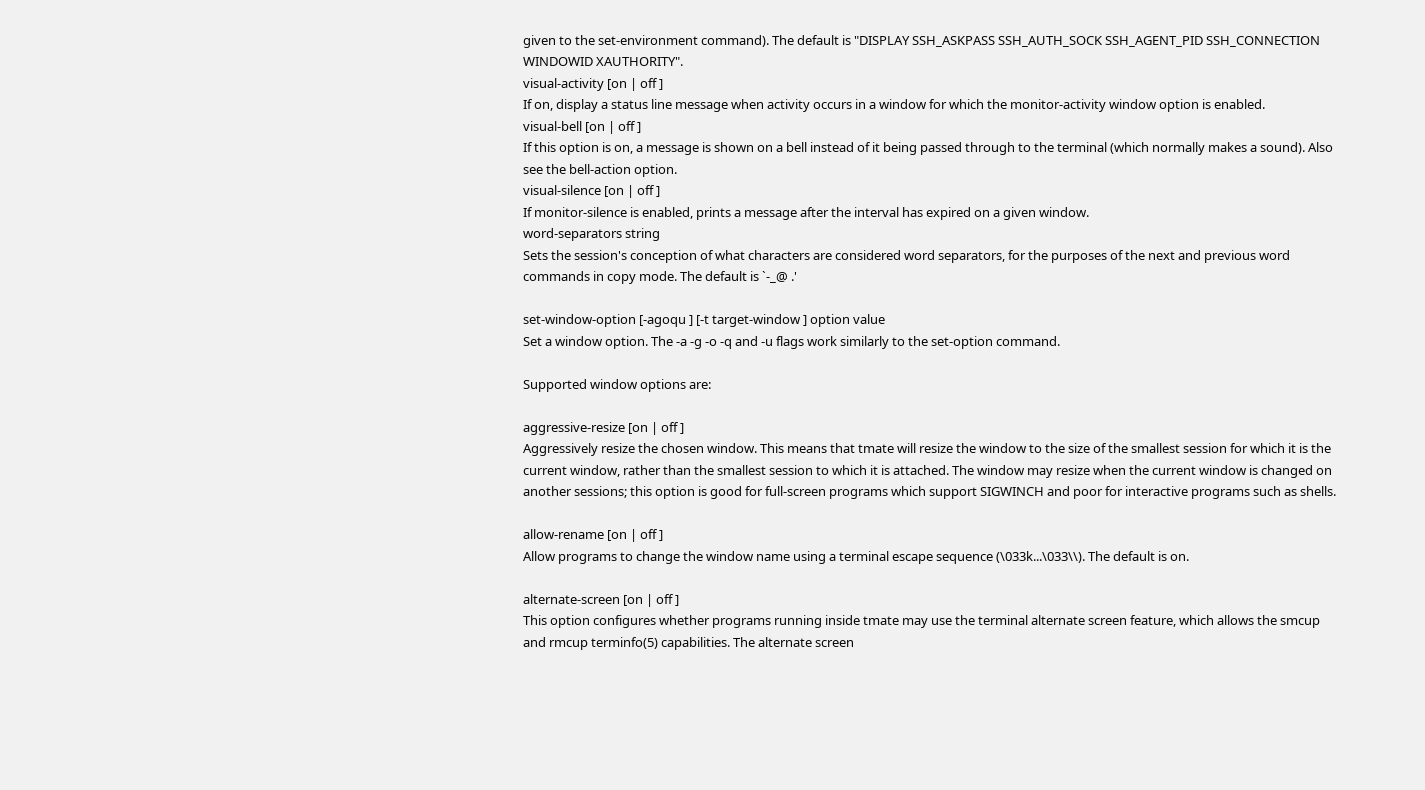given to the set-environment command). The default is "DISPLAY SSH_ASKPASS SSH_AUTH_SOCK SSH_AGENT_PID SSH_CONNECTION WINDOWID XAUTHORITY".
visual-activity [on | off ]
If on, display a status line message when activity occurs in a window for which the monitor-activity window option is enabled.
visual-bell [on | off ]
If this option is on, a message is shown on a bell instead of it being passed through to the terminal (which normally makes a sound). Also see the bell-action option.
visual-silence [on | off ]
If monitor-silence is enabled, prints a message after the interval has expired on a given window.
word-separators string
Sets the session's conception of what characters are considered word separators, for the purposes of the next and previous word commands in copy mode. The default is `-_@ .'

set-window-option [-agoqu ] [-t target-window ] option value
Set a window option. The -a -g -o -q and -u flags work similarly to the set-option command.

Supported window options are:

aggressive-resize [on | off ]
Aggressively resize the chosen window. This means that tmate will resize the window to the size of the smallest session for which it is the current window, rather than the smallest session to which it is attached. The window may resize when the current window is changed on another sessions; this option is good for full-screen programs which support SIGWINCH and poor for interactive programs such as shells.

allow-rename [on | off ]
Allow programs to change the window name using a terminal escape sequence (\033k...\033\\). The default is on.

alternate-screen [on | off ]
This option configures whether programs running inside tmate may use the terminal alternate screen feature, which allows the smcup and rmcup terminfo(5) capabilities. The alternate screen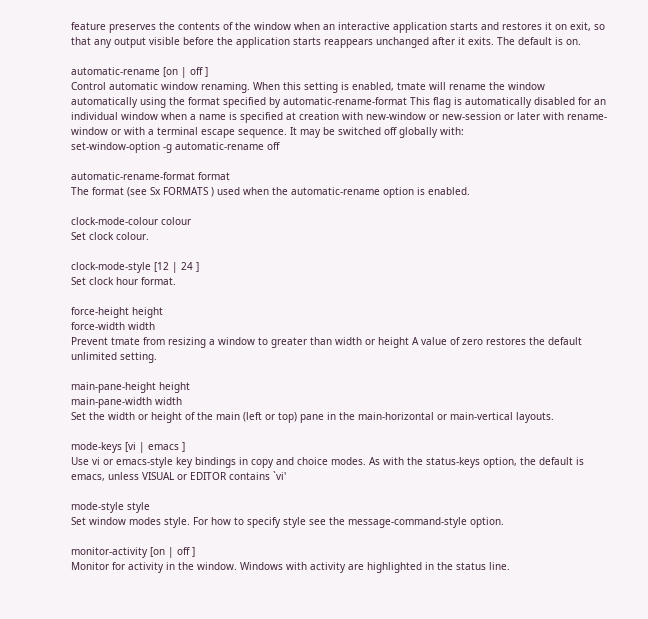feature preserves the contents of the window when an interactive application starts and restores it on exit, so that any output visible before the application starts reappears unchanged after it exits. The default is on.

automatic-rename [on | off ]
Control automatic window renaming. When this setting is enabled, tmate will rename the window automatically using the format specified by automatic-rename-format This flag is automatically disabled for an individual window when a name is specified at creation with new-window or new-session or later with rename-window or with a terminal escape sequence. It may be switched off globally with:
set-window-option -g automatic-rename off

automatic-rename-format format
The format (see Sx FORMATS ) used when the automatic-rename option is enabled.

clock-mode-colour colour
Set clock colour.

clock-mode-style [12 | 24 ]
Set clock hour format.

force-height height
force-width width
Prevent tmate from resizing a window to greater than width or height A value of zero restores the default unlimited setting.

main-pane-height height
main-pane-width width
Set the width or height of the main (left or top) pane in the main-horizontal or main-vertical layouts.

mode-keys [vi | emacs ]
Use vi or emacs-style key bindings in copy and choice modes. As with the status-keys option, the default is emacs, unless VISUAL or EDITOR contains `vi'

mode-style style
Set window modes style. For how to specify style see the message-command-style option.

monitor-activity [on | off ]
Monitor for activity in the window. Windows with activity are highlighted in the status line.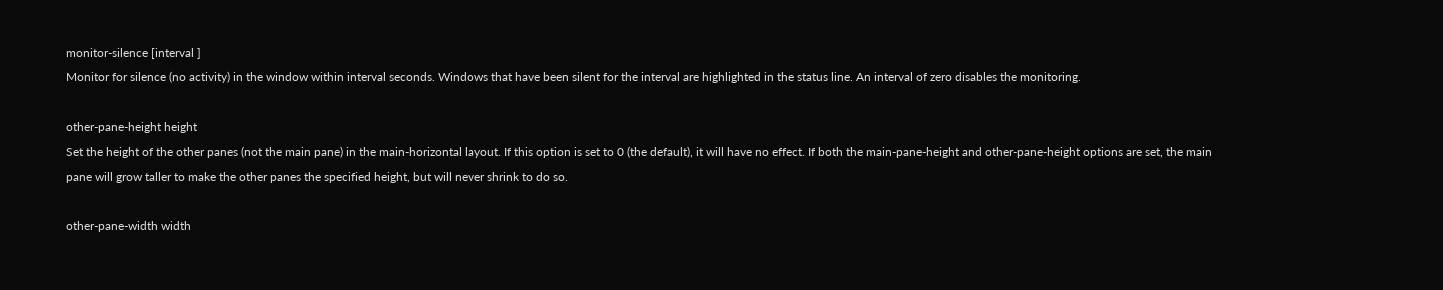monitor-silence [interval ]
Monitor for silence (no activity) in the window within interval seconds. Windows that have been silent for the interval are highlighted in the status line. An interval of zero disables the monitoring.

other-pane-height height
Set the height of the other panes (not the main pane) in the main-horizontal layout. If this option is set to 0 (the default), it will have no effect. If both the main-pane-height and other-pane-height options are set, the main pane will grow taller to make the other panes the specified height, but will never shrink to do so.

other-pane-width width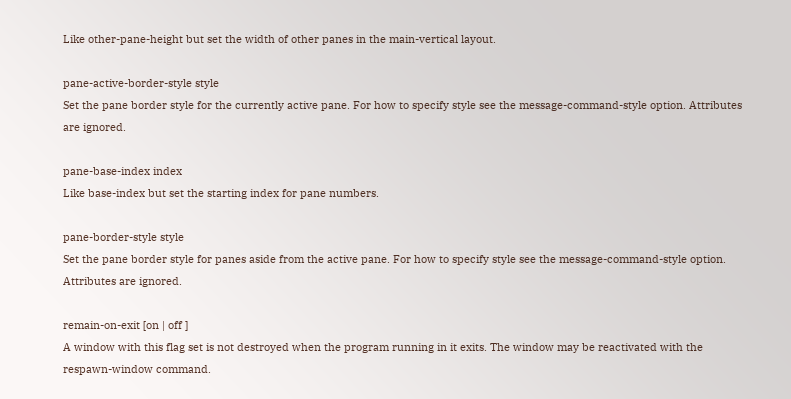Like other-pane-height but set the width of other panes in the main-vertical layout.

pane-active-border-style style
Set the pane border style for the currently active pane. For how to specify style see the message-command-style option. Attributes are ignored.

pane-base-index index
Like base-index but set the starting index for pane numbers.

pane-border-style style
Set the pane border style for panes aside from the active pane. For how to specify style see the message-command-style option. Attributes are ignored.

remain-on-exit [on | off ]
A window with this flag set is not destroyed when the program running in it exits. The window may be reactivated with the respawn-window command.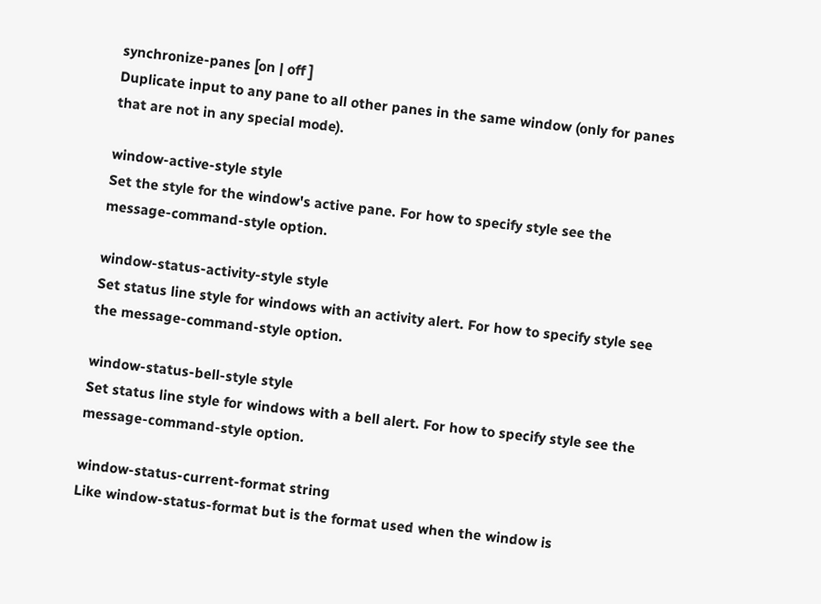synchronize-panes [on | off ]
Duplicate input to any pane to all other panes in the same window (only for panes that are not in any special mode).

window-active-style style
Set the style for the window's active pane. For how to specify style see the message-command-style option.

window-status-activity-style style
Set status line style for windows with an activity alert. For how to specify style see the message-command-style option.

window-status-bell-style style
Set status line style for windows with a bell alert. For how to specify style see the message-command-style option.

window-status-current-format string
Like window-status-format but is the format used when the window is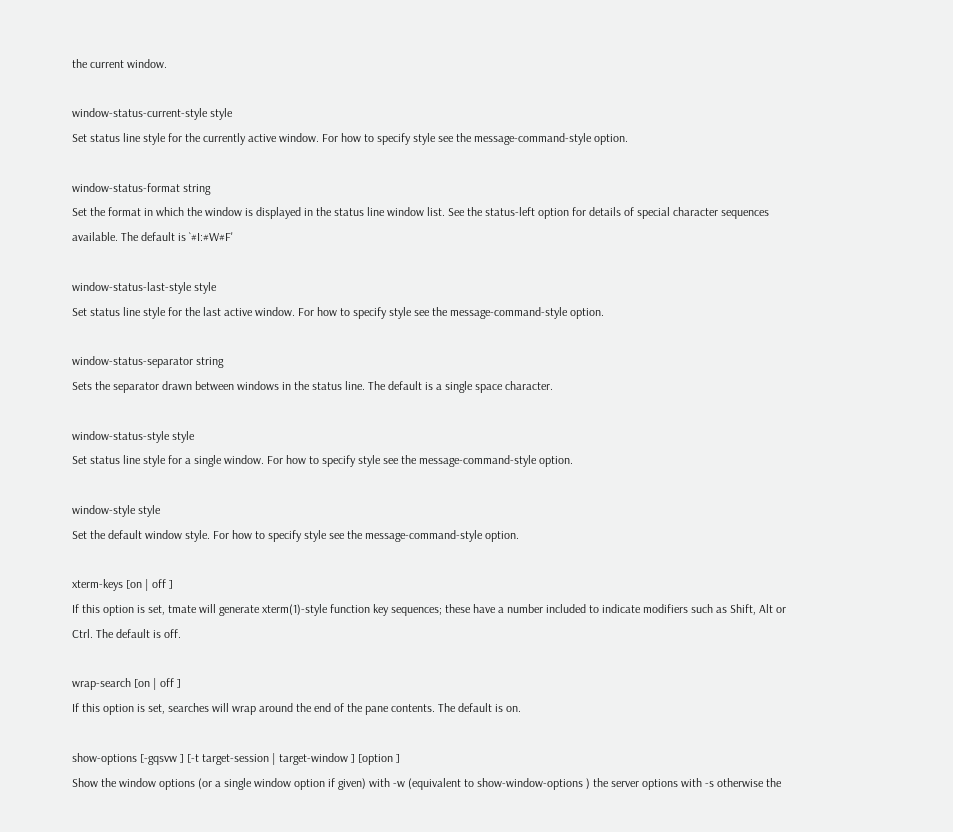the current window.

window-status-current-style style
Set status line style for the currently active window. For how to specify style see the message-command-style option.

window-status-format string
Set the format in which the window is displayed in the status line window list. See the status-left option for details of special character sequences available. The default is `#I:#W#F'

window-status-last-style style
Set status line style for the last active window. For how to specify style see the message-command-style option.

window-status-separator string
Sets the separator drawn between windows in the status line. The default is a single space character.

window-status-style style
Set status line style for a single window. For how to specify style see the message-command-style option.

window-style style
Set the default window style. For how to specify style see the message-command-style option.

xterm-keys [on | off ]
If this option is set, tmate will generate xterm(1)-style function key sequences; these have a number included to indicate modifiers such as Shift, Alt or Ctrl. The default is off.

wrap-search [on | off ]
If this option is set, searches will wrap around the end of the pane contents. The default is on.

show-options [-gqsvw ] [-t target-session | target-window ] [option ]
Show the window options (or a single window option if given) with -w (equivalent to show-window-options ) the server options with -s otherwise the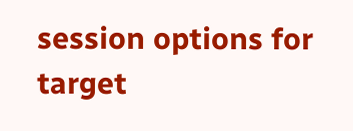session options for target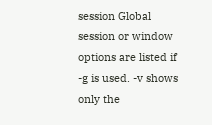session Global session or window options are listed if -g is used. -v shows only the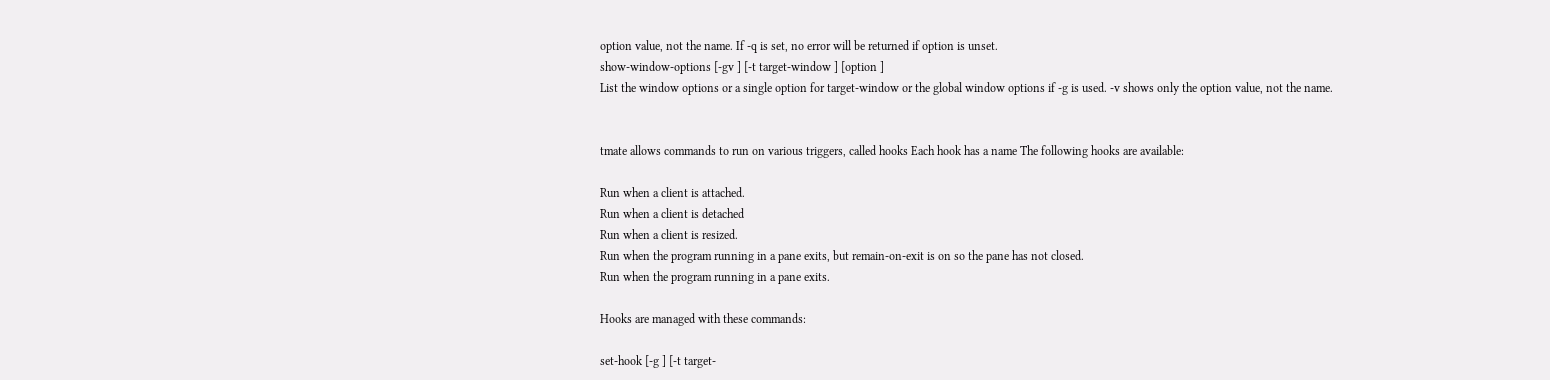option value, not the name. If -q is set, no error will be returned if option is unset.
show-window-options [-gv ] [-t target-window ] [option ]
List the window options or a single option for target-window or the global window options if -g is used. -v shows only the option value, not the name.


tmate allows commands to run on various triggers, called hooks Each hook has a name The following hooks are available:

Run when a client is attached.
Run when a client is detached
Run when a client is resized.
Run when the program running in a pane exits, but remain-on-exit is on so the pane has not closed.
Run when the program running in a pane exits.

Hooks are managed with these commands:

set-hook [-g ] [-t target-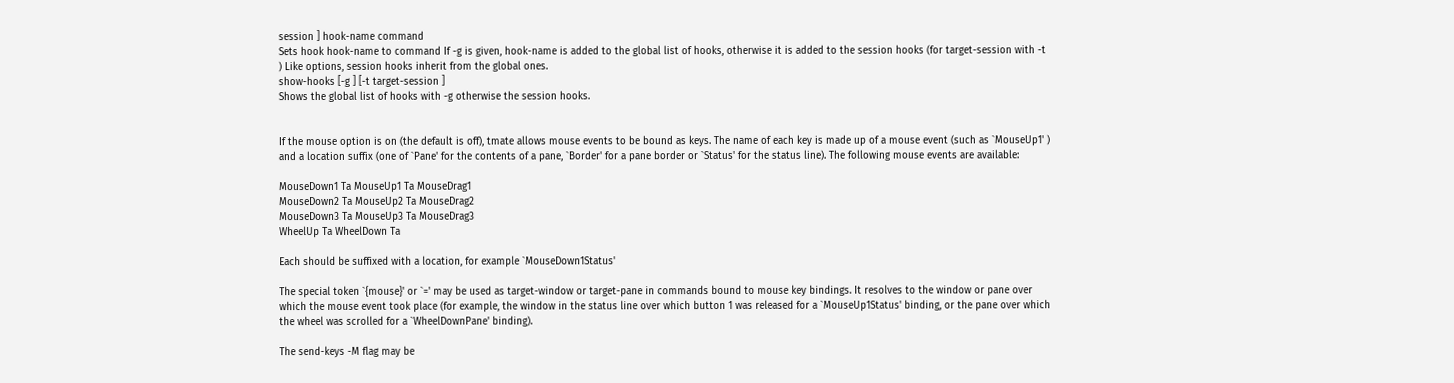session ] hook-name command
Sets hook hook-name to command If -g is given, hook-name is added to the global list of hooks, otherwise it is added to the session hooks (for target-session with -t ) Like options, session hooks inherit from the global ones.
show-hooks [-g ] [-t target-session ]
Shows the global list of hooks with -g otherwise the session hooks.


If the mouse option is on (the default is off), tmate allows mouse events to be bound as keys. The name of each key is made up of a mouse event (such as `MouseUp1' ) and a location suffix (one of `Pane' for the contents of a pane, `Border' for a pane border or `Status' for the status line). The following mouse events are available:

MouseDown1 Ta MouseUp1 Ta MouseDrag1
MouseDown2 Ta MouseUp2 Ta MouseDrag2
MouseDown3 Ta MouseUp3 Ta MouseDrag3
WheelUp Ta WheelDown Ta

Each should be suffixed with a location, for example `MouseDown1Status'

The special token `{mouse}' or `=' may be used as target-window or target-pane in commands bound to mouse key bindings. It resolves to the window or pane over which the mouse event took place (for example, the window in the status line over which button 1 was released for a `MouseUp1Status' binding, or the pane over which the wheel was scrolled for a `WheelDownPane' binding).

The send-keys -M flag may be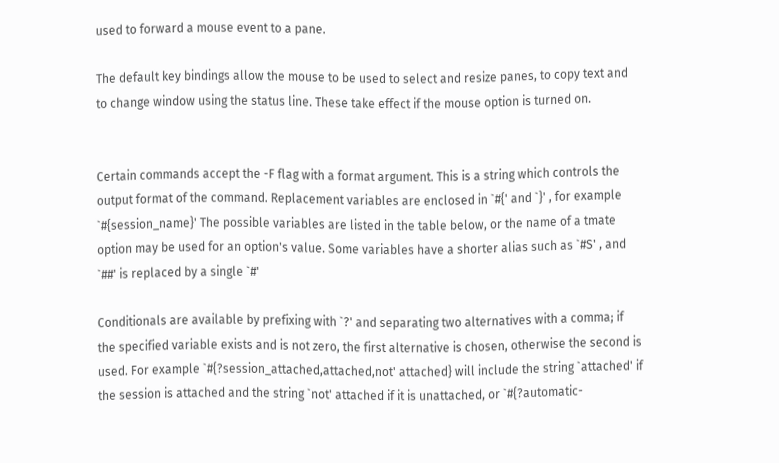used to forward a mouse event to a pane.

The default key bindings allow the mouse to be used to select and resize panes, to copy text and to change window using the status line. These take effect if the mouse option is turned on.


Certain commands accept the -F flag with a format argument. This is a string which controls the output format of the command. Replacement variables are enclosed in `#{' and `}' , for example `#{session_name}' The possible variables are listed in the table below, or the name of a tmate option may be used for an option's value. Some variables have a shorter alias such as `#S' , and `##' is replaced by a single `#'

Conditionals are available by prefixing with `?' and separating two alternatives with a comma; if the specified variable exists and is not zero, the first alternative is chosen, otherwise the second is used. For example `#{?session_attached,attached,not' attached} will include the string `attached' if the session is attached and the string `not' attached if it is unattached, or `#{?automatic-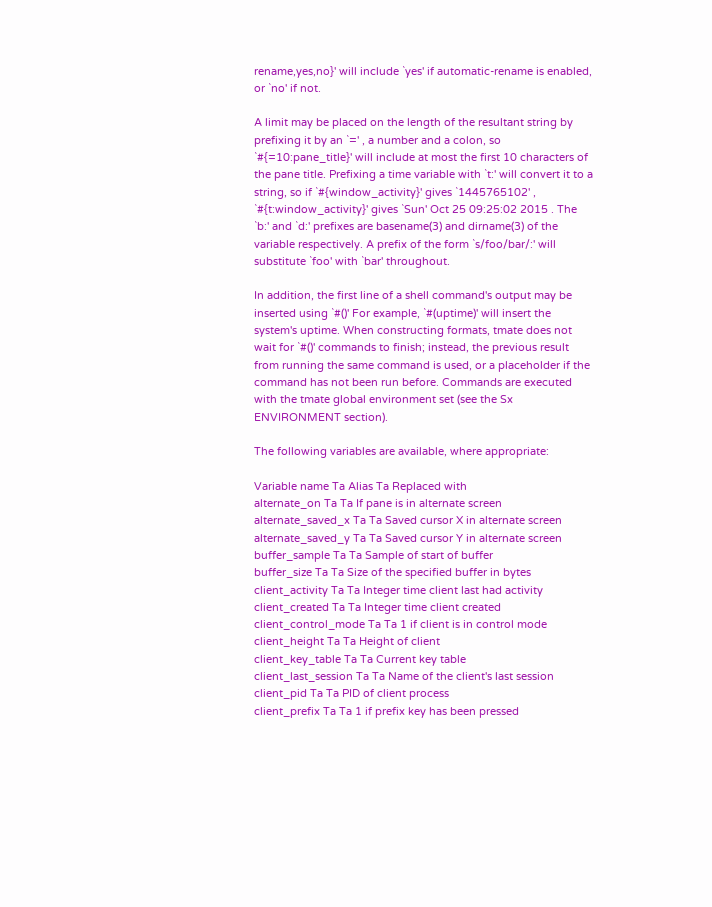rename,yes,no}' will include `yes' if automatic-rename is enabled, or `no' if not.

A limit may be placed on the length of the resultant string by prefixing it by an `=' , a number and a colon, so `#{=10:pane_title}' will include at most the first 10 characters of the pane title. Prefixing a time variable with `t:' will convert it to a string, so if `#{window_activity}' gives `1445765102' , `#{t:window_activity}' gives `Sun' Oct 25 09:25:02 2015 . The `b:' and `d:' prefixes are basename(3) and dirname(3) of the variable respectively. A prefix of the form `s/foo/bar/:' will substitute `foo' with `bar' throughout.

In addition, the first line of a shell command's output may be inserted using `#()' For example, `#(uptime)' will insert the system's uptime. When constructing formats, tmate does not wait for `#()' commands to finish; instead, the previous result from running the same command is used, or a placeholder if the command has not been run before. Commands are executed with the tmate global environment set (see the Sx ENVIRONMENT section).

The following variables are available, where appropriate:

Variable name Ta Alias Ta Replaced with
alternate_on Ta Ta If pane is in alternate screen
alternate_saved_x Ta Ta Saved cursor X in alternate screen
alternate_saved_y Ta Ta Saved cursor Y in alternate screen
buffer_sample Ta Ta Sample of start of buffer
buffer_size Ta Ta Size of the specified buffer in bytes
client_activity Ta Ta Integer time client last had activity
client_created Ta Ta Integer time client created
client_control_mode Ta Ta 1 if client is in control mode
client_height Ta Ta Height of client
client_key_table Ta Ta Current key table
client_last_session Ta Ta Name of the client's last session
client_pid Ta Ta PID of client process
client_prefix Ta Ta 1 if prefix key has been pressed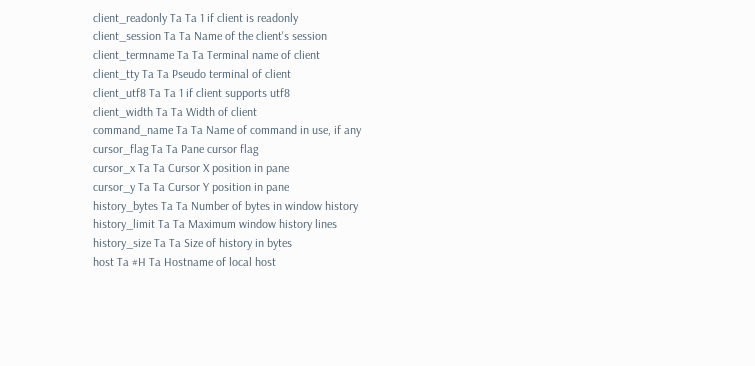client_readonly Ta Ta 1 if client is readonly
client_session Ta Ta Name of the client's session
client_termname Ta Ta Terminal name of client
client_tty Ta Ta Pseudo terminal of client
client_utf8 Ta Ta 1 if client supports utf8
client_width Ta Ta Width of client
command_name Ta Ta Name of command in use, if any
cursor_flag Ta Ta Pane cursor flag
cursor_x Ta Ta Cursor X position in pane
cursor_y Ta Ta Cursor Y position in pane
history_bytes Ta Ta Number of bytes in window history
history_limit Ta Ta Maximum window history lines
history_size Ta Ta Size of history in bytes
host Ta #H Ta Hostname of local host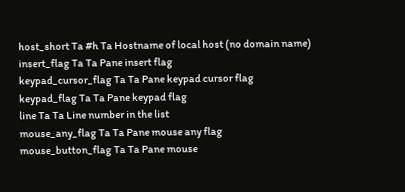host_short Ta #h Ta Hostname of local host (no domain name)
insert_flag Ta Ta Pane insert flag
keypad_cursor_flag Ta Ta Pane keypad cursor flag
keypad_flag Ta Ta Pane keypad flag
line Ta Ta Line number in the list
mouse_any_flag Ta Ta Pane mouse any flag
mouse_button_flag Ta Ta Pane mouse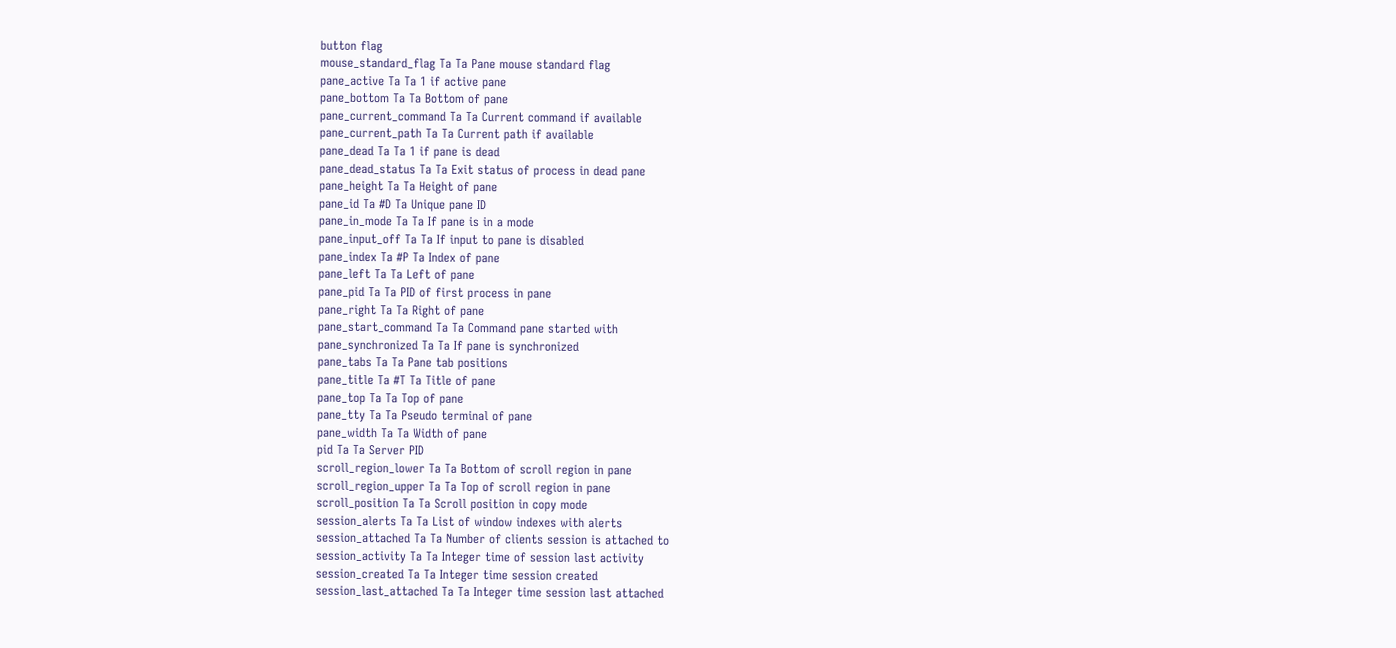button flag
mouse_standard_flag Ta Ta Pane mouse standard flag
pane_active Ta Ta 1 if active pane
pane_bottom Ta Ta Bottom of pane
pane_current_command Ta Ta Current command if available
pane_current_path Ta Ta Current path if available
pane_dead Ta Ta 1 if pane is dead
pane_dead_status Ta Ta Exit status of process in dead pane
pane_height Ta Ta Height of pane
pane_id Ta #D Ta Unique pane ID
pane_in_mode Ta Ta If pane is in a mode
pane_input_off Ta Ta If input to pane is disabled
pane_index Ta #P Ta Index of pane
pane_left Ta Ta Left of pane
pane_pid Ta Ta PID of first process in pane
pane_right Ta Ta Right of pane
pane_start_command Ta Ta Command pane started with
pane_synchronized Ta Ta If pane is synchronized
pane_tabs Ta Ta Pane tab positions
pane_title Ta #T Ta Title of pane
pane_top Ta Ta Top of pane
pane_tty Ta Ta Pseudo terminal of pane
pane_width Ta Ta Width of pane
pid Ta Ta Server PID
scroll_region_lower Ta Ta Bottom of scroll region in pane
scroll_region_upper Ta Ta Top of scroll region in pane
scroll_position Ta Ta Scroll position in copy mode
session_alerts Ta Ta List of window indexes with alerts
session_attached Ta Ta Number of clients session is attached to
session_activity Ta Ta Integer time of session last activity
session_created Ta Ta Integer time session created
session_last_attached Ta Ta Integer time session last attached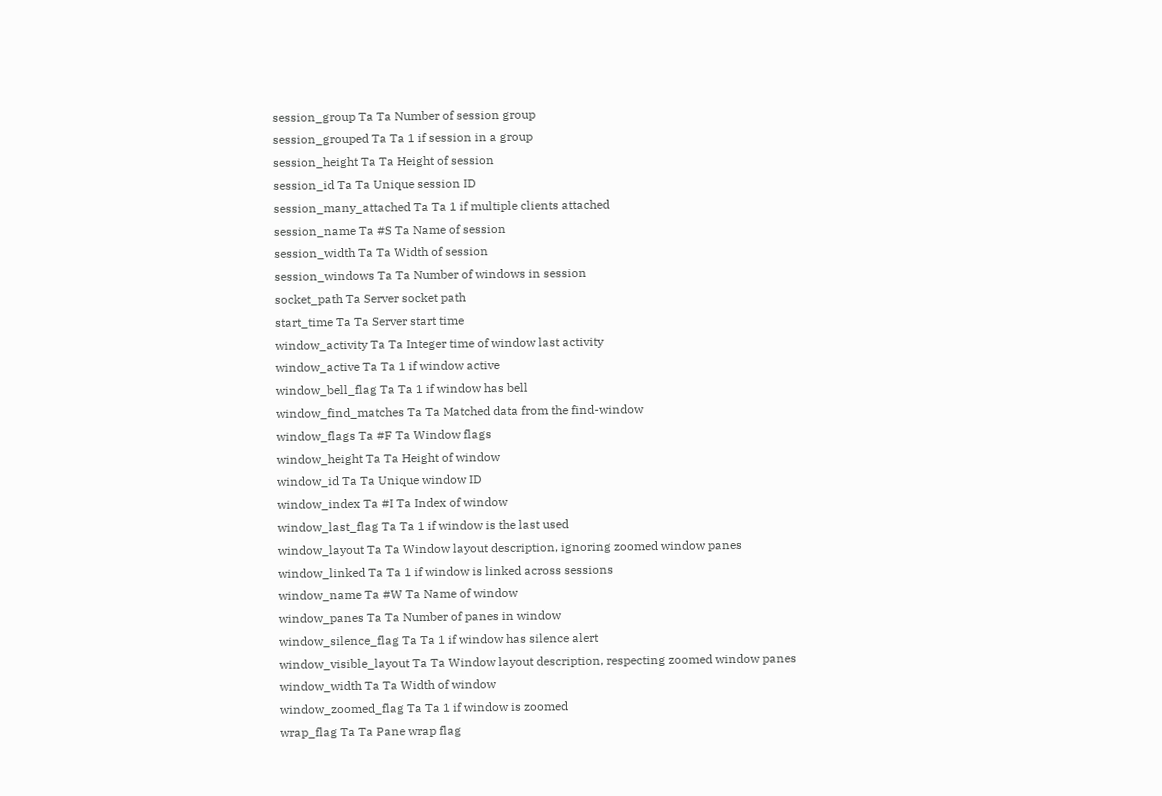session_group Ta Ta Number of session group
session_grouped Ta Ta 1 if session in a group
session_height Ta Ta Height of session
session_id Ta Ta Unique session ID
session_many_attached Ta Ta 1 if multiple clients attached
session_name Ta #S Ta Name of session
session_width Ta Ta Width of session
session_windows Ta Ta Number of windows in session
socket_path Ta Server socket path
start_time Ta Ta Server start time
window_activity Ta Ta Integer time of window last activity
window_active Ta Ta 1 if window active
window_bell_flag Ta Ta 1 if window has bell
window_find_matches Ta Ta Matched data from the find-window
window_flags Ta #F Ta Window flags
window_height Ta Ta Height of window
window_id Ta Ta Unique window ID
window_index Ta #I Ta Index of window
window_last_flag Ta Ta 1 if window is the last used
window_layout Ta Ta Window layout description, ignoring zoomed window panes
window_linked Ta Ta 1 if window is linked across sessions
window_name Ta #W Ta Name of window
window_panes Ta Ta Number of panes in window
window_silence_flag Ta Ta 1 if window has silence alert
window_visible_layout Ta Ta Window layout description, respecting zoomed window panes
window_width Ta Ta Width of window
window_zoomed_flag Ta Ta 1 if window is zoomed
wrap_flag Ta Ta Pane wrap flag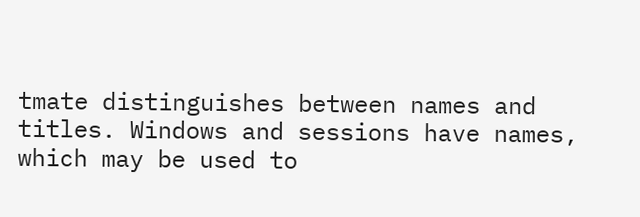tmate distinguishes between names and titles. Windows and sessions have names, which may be used to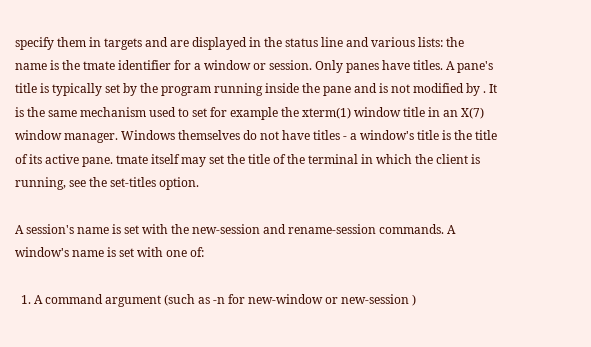specify them in targets and are displayed in the status line and various lists: the name is the tmate identifier for a window or session. Only panes have titles. A pane's title is typically set by the program running inside the pane and is not modified by . It is the same mechanism used to set for example the xterm(1) window title in an X(7) window manager. Windows themselves do not have titles - a window's title is the title of its active pane. tmate itself may set the title of the terminal in which the client is running, see the set-titles option.

A session's name is set with the new-session and rename-session commands. A window's name is set with one of:

  1. A command argument (such as -n for new-window or new-session )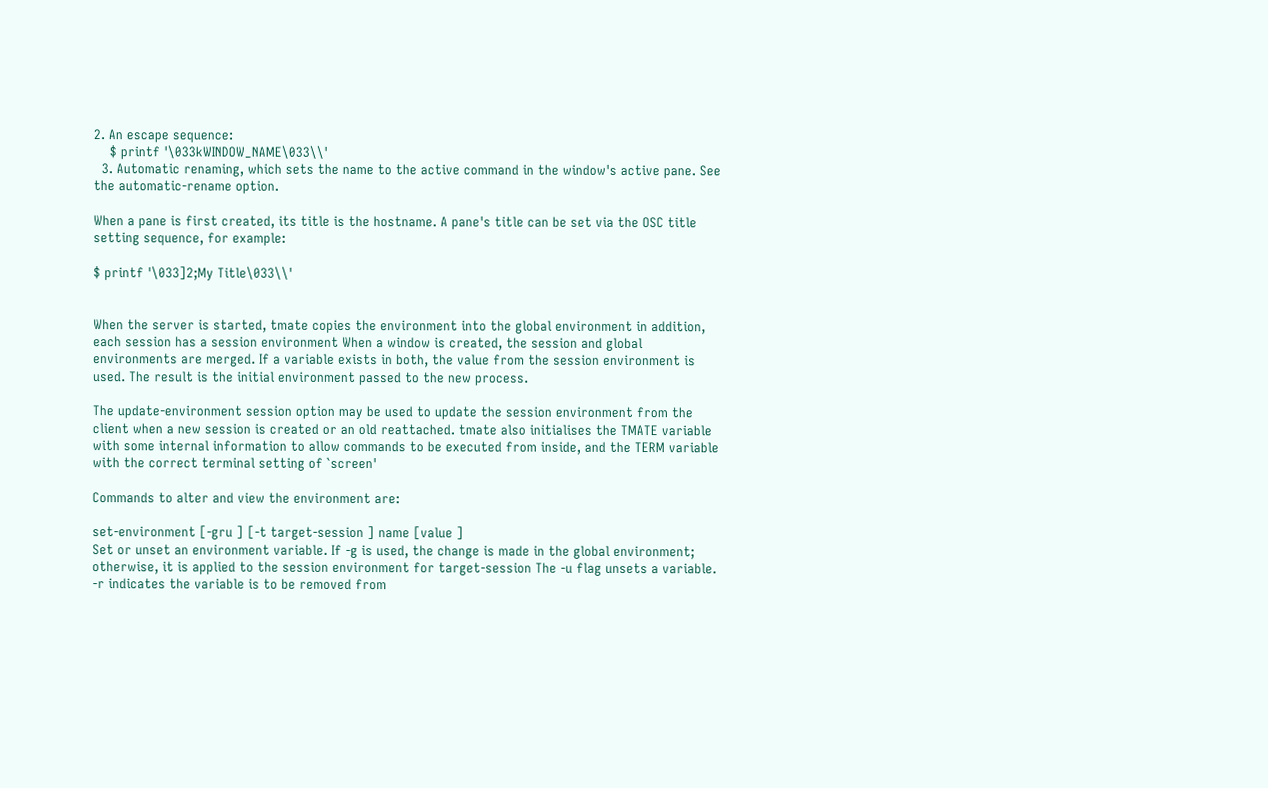2. An escape sequence:
    $ printf '\033kWINDOW_NAME\033\\'
  3. Automatic renaming, which sets the name to the active command in the window's active pane. See the automatic-rename option.

When a pane is first created, its title is the hostname. A pane's title can be set via the OSC title setting sequence, for example:

$ printf '\033]2;My Title\033\\'


When the server is started, tmate copies the environment into the global environment in addition, each session has a session environment When a window is created, the session and global environments are merged. If a variable exists in both, the value from the session environment is used. The result is the initial environment passed to the new process.

The update-environment session option may be used to update the session environment from the client when a new session is created or an old reattached. tmate also initialises the TMATE variable with some internal information to allow commands to be executed from inside, and the TERM variable with the correct terminal setting of `screen'

Commands to alter and view the environment are:

set-environment [-gru ] [-t target-session ] name [value ]
Set or unset an environment variable. If -g is used, the change is made in the global environment; otherwise, it is applied to the session environment for target-session The -u flag unsets a variable. -r indicates the variable is to be removed from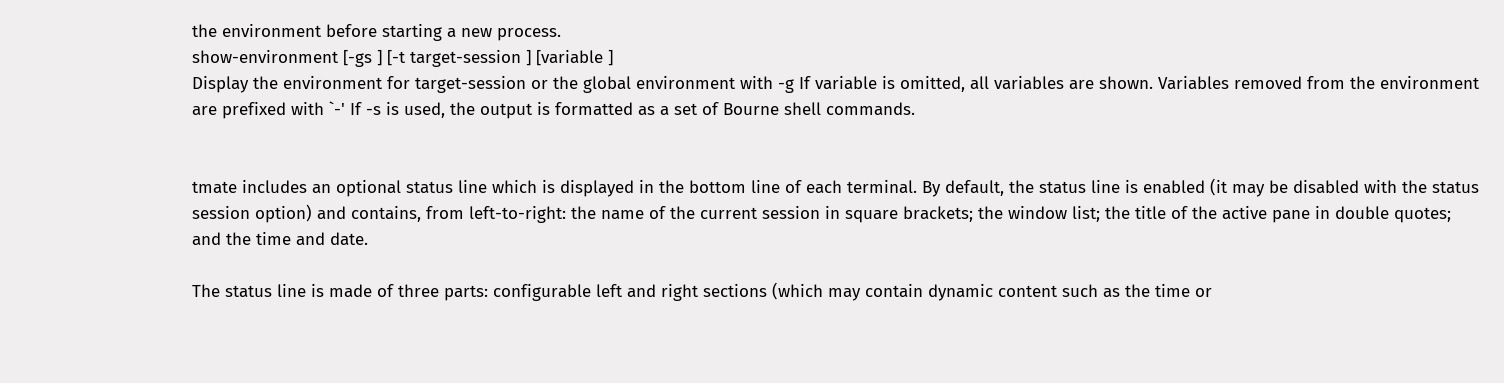the environment before starting a new process.
show-environment [-gs ] [-t target-session ] [variable ]
Display the environment for target-session or the global environment with -g If variable is omitted, all variables are shown. Variables removed from the environment are prefixed with `-' If -s is used, the output is formatted as a set of Bourne shell commands.


tmate includes an optional status line which is displayed in the bottom line of each terminal. By default, the status line is enabled (it may be disabled with the status session option) and contains, from left-to-right: the name of the current session in square brackets; the window list; the title of the active pane in double quotes; and the time and date.

The status line is made of three parts: configurable left and right sections (which may contain dynamic content such as the time or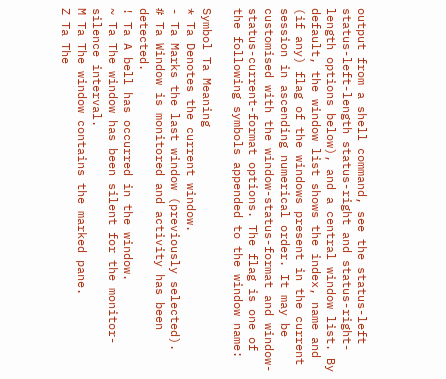output from a shell command, see the status-left status-left-length status-right and status-right-length options below), and a central window list. By default, the window list shows the index, name and (if any) flag of the windows present in the current session in ascending numerical order. It may be customised with the window-status-format and window-status-current-format options. The flag is one of the following symbols appended to the window name:

Symbol Ta Meaning
* Ta Denotes the current window.
- Ta Marks the last window (previously selected).
# Ta Window is monitored and activity has been detected.
! Ta A bell has occurred in the window.
~ Ta The window has been silent for the monitor-silence interval.
M Ta The window contains the marked pane.
Z Ta The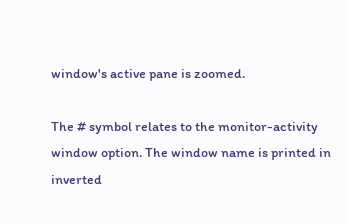window's active pane is zoomed.

The # symbol relates to the monitor-activity window option. The window name is printed in inverted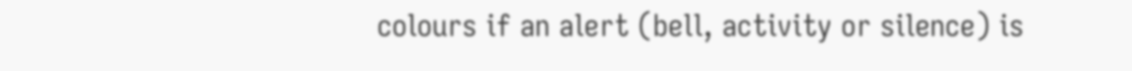colours if an alert (bell, activity or silence) is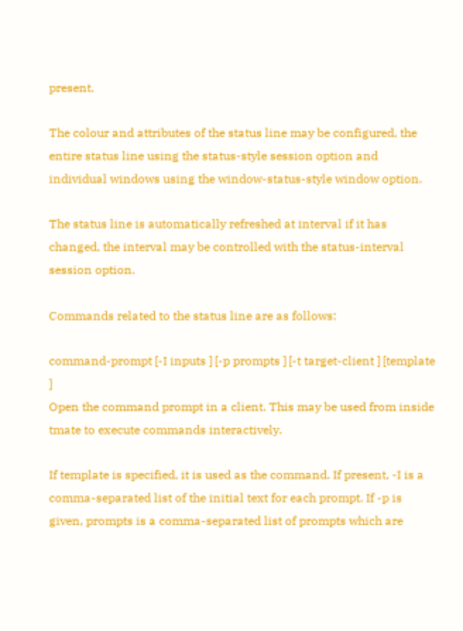present.

The colour and attributes of the status line may be configured, the entire status line using the status-style session option and individual windows using the window-status-style window option.

The status line is automatically refreshed at interval if it has changed, the interval may be controlled with the status-interval session option.

Commands related to the status line are as follows:

command-prompt [-I inputs ] [-p prompts ] [-t target-client ] [template ]
Open the command prompt in a client. This may be used from inside tmate to execute commands interactively.

If template is specified, it is used as the command. If present, -I is a comma-separated list of the initial text for each prompt. If -p is given, prompts is a comma-separated list of prompts which are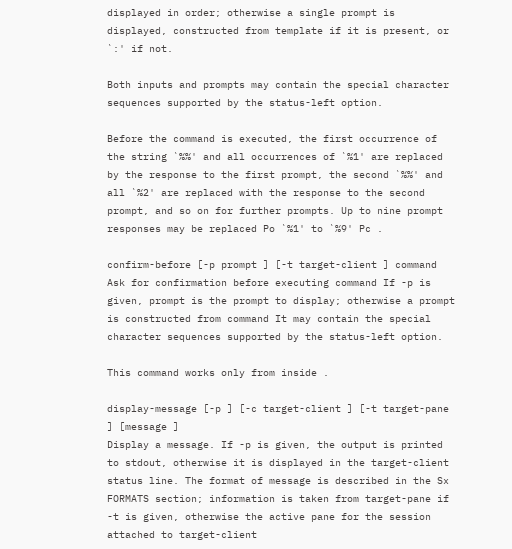displayed in order; otherwise a single prompt is displayed, constructed from template if it is present, or `:' if not.

Both inputs and prompts may contain the special character sequences supported by the status-left option.

Before the command is executed, the first occurrence of the string `%%' and all occurrences of `%1' are replaced by the response to the first prompt, the second `%%' and all `%2' are replaced with the response to the second prompt, and so on for further prompts. Up to nine prompt responses may be replaced Po `%1' to `%9' Pc .

confirm-before [-p prompt ] [-t target-client ] command
Ask for confirmation before executing command If -p is given, prompt is the prompt to display; otherwise a prompt is constructed from command It may contain the special character sequences supported by the status-left option.

This command works only from inside .

display-message [-p ] [-c target-client ] [-t target-pane ] [message ]
Display a message. If -p is given, the output is printed to stdout, otherwise it is displayed in the target-client status line. The format of message is described in the Sx FORMATS section; information is taken from target-pane if -t is given, otherwise the active pane for the session attached to target-client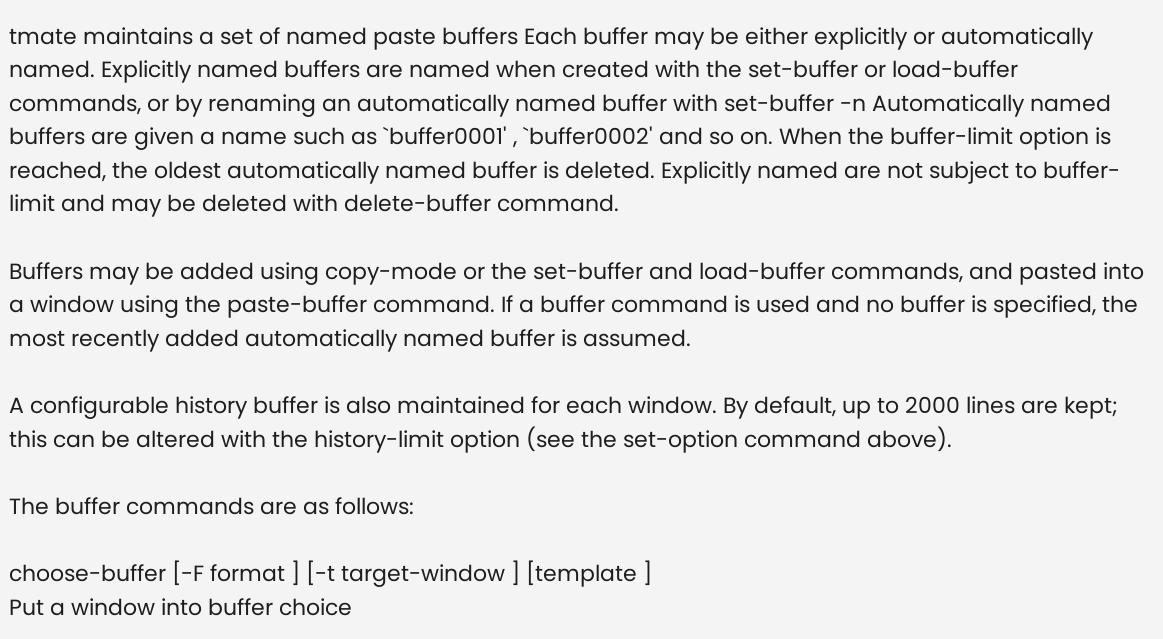tmate maintains a set of named paste buffers Each buffer may be either explicitly or automatically named. Explicitly named buffers are named when created with the set-buffer or load-buffer commands, or by renaming an automatically named buffer with set-buffer -n Automatically named buffers are given a name such as `buffer0001' , `buffer0002' and so on. When the buffer-limit option is reached, the oldest automatically named buffer is deleted. Explicitly named are not subject to buffer-limit and may be deleted with delete-buffer command.

Buffers may be added using copy-mode or the set-buffer and load-buffer commands, and pasted into a window using the paste-buffer command. If a buffer command is used and no buffer is specified, the most recently added automatically named buffer is assumed.

A configurable history buffer is also maintained for each window. By default, up to 2000 lines are kept; this can be altered with the history-limit option (see the set-option command above).

The buffer commands are as follows:

choose-buffer [-F format ] [-t target-window ] [template ]
Put a window into buffer choice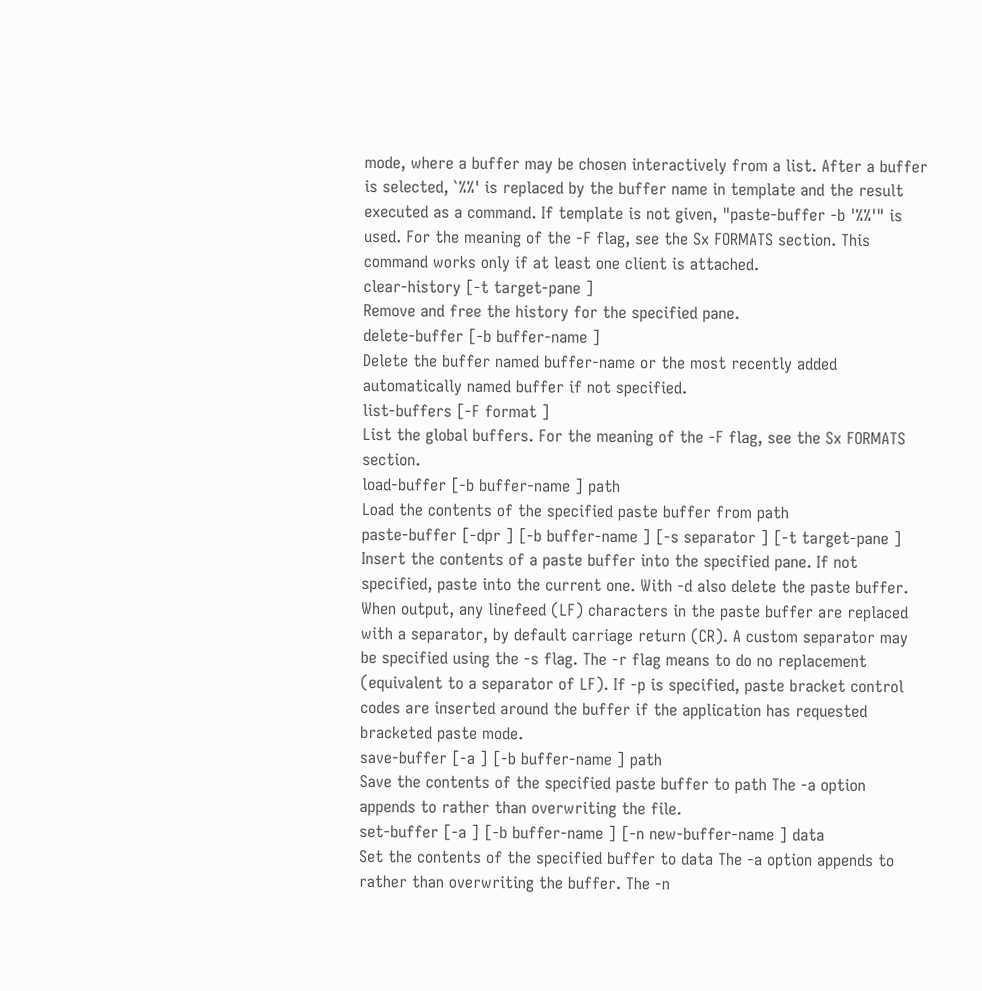mode, where a buffer may be chosen interactively from a list. After a buffer is selected, `%%' is replaced by the buffer name in template and the result executed as a command. If template is not given, "paste-buffer -b '%%'" is used. For the meaning of the -F flag, see the Sx FORMATS section. This command works only if at least one client is attached.
clear-history [-t target-pane ]
Remove and free the history for the specified pane.
delete-buffer [-b buffer-name ]
Delete the buffer named buffer-name or the most recently added automatically named buffer if not specified.
list-buffers [-F format ]
List the global buffers. For the meaning of the -F flag, see the Sx FORMATS section.
load-buffer [-b buffer-name ] path
Load the contents of the specified paste buffer from path
paste-buffer [-dpr ] [-b buffer-name ] [-s separator ] [-t target-pane ]
Insert the contents of a paste buffer into the specified pane. If not specified, paste into the current one. With -d also delete the paste buffer. When output, any linefeed (LF) characters in the paste buffer are replaced with a separator, by default carriage return (CR). A custom separator may be specified using the -s flag. The -r flag means to do no replacement (equivalent to a separator of LF). If -p is specified, paste bracket control codes are inserted around the buffer if the application has requested bracketed paste mode.
save-buffer [-a ] [-b buffer-name ] path
Save the contents of the specified paste buffer to path The -a option appends to rather than overwriting the file.
set-buffer [-a ] [-b buffer-name ] [-n new-buffer-name ] data
Set the contents of the specified buffer to data The -a option appends to rather than overwriting the buffer. The -n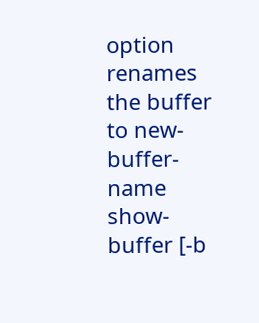option renames the buffer to new-buffer-name
show-buffer [-b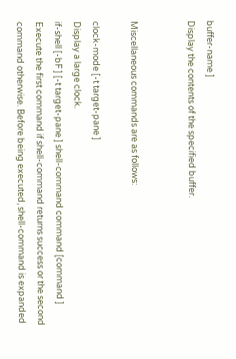buffer-name ]
Display the contents of the specified buffer.


Miscellaneous commands are as follows:

clock-mode [-t target-pane ]
Display a large clock.
if-shell [-bF ] [-t target-pane ] shell-command command [command ]
Execute the first command if shell-command returns success or the second command otherwise. Before being executed, shell-command is expanded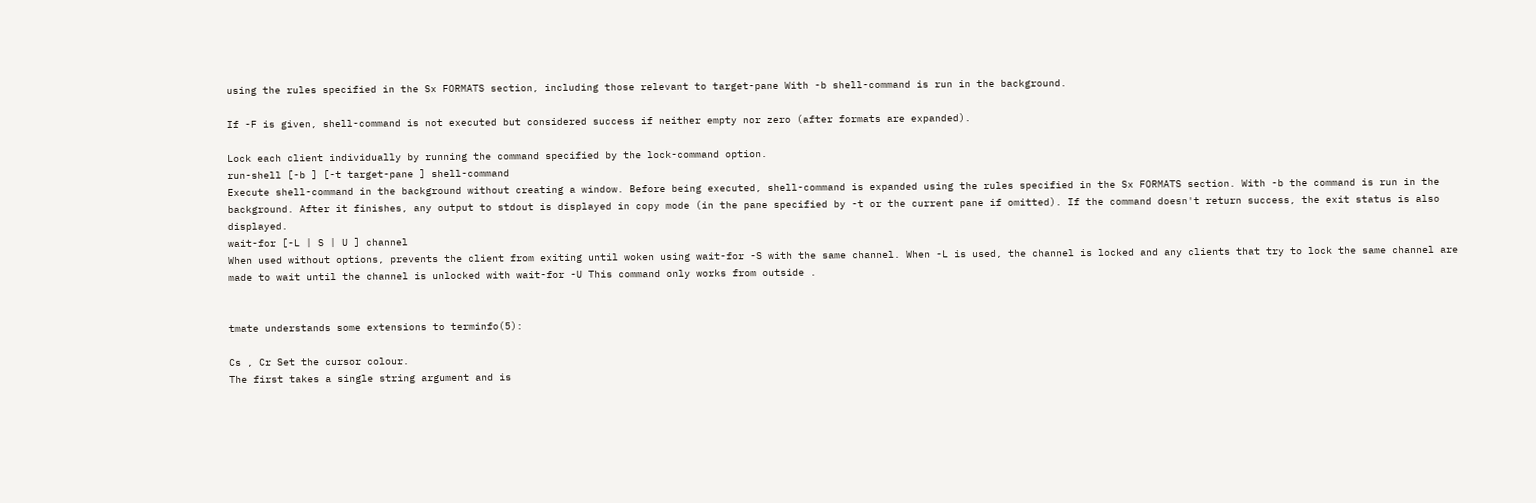using the rules specified in the Sx FORMATS section, including those relevant to target-pane With -b shell-command is run in the background.

If -F is given, shell-command is not executed but considered success if neither empty nor zero (after formats are expanded).

Lock each client individually by running the command specified by the lock-command option.
run-shell [-b ] [-t target-pane ] shell-command
Execute shell-command in the background without creating a window. Before being executed, shell-command is expanded using the rules specified in the Sx FORMATS section. With -b the command is run in the background. After it finishes, any output to stdout is displayed in copy mode (in the pane specified by -t or the current pane if omitted). If the command doesn't return success, the exit status is also displayed.
wait-for [-L | S | U ] channel
When used without options, prevents the client from exiting until woken using wait-for -S with the same channel. When -L is used, the channel is locked and any clients that try to lock the same channel are made to wait until the channel is unlocked with wait-for -U This command only works from outside .


tmate understands some extensions to terminfo(5):

Cs , Cr Set the cursor colour.
The first takes a single string argument and is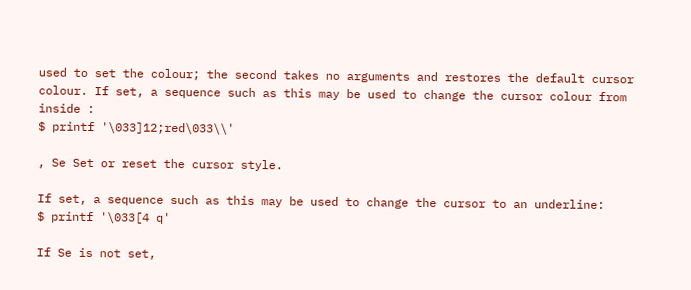used to set the colour; the second takes no arguments and restores the default cursor colour. If set, a sequence such as this may be used to change the cursor colour from inside :
$ printf '\033]12;red\033\\'

, Se Set or reset the cursor style.

If set, a sequence such as this may be used to change the cursor to an underline:
$ printf '\033[4 q'

If Se is not set,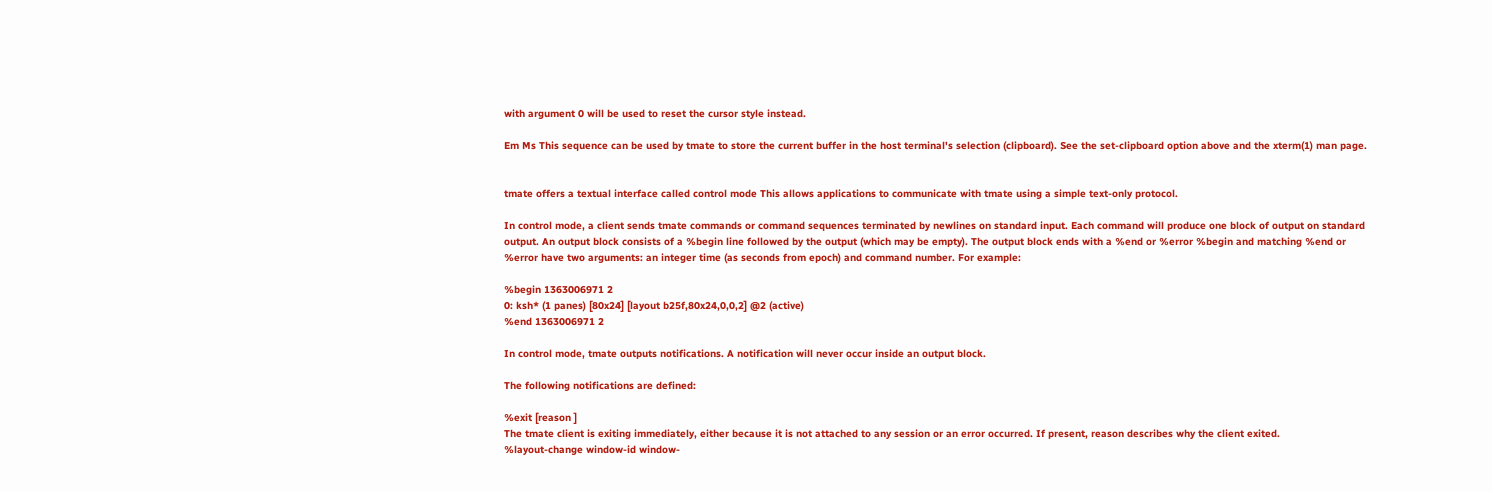with argument 0 will be used to reset the cursor style instead.

Em Ms This sequence can be used by tmate to store the current buffer in the host terminal's selection (clipboard). See the set-clipboard option above and the xterm(1) man page.


tmate offers a textual interface called control mode This allows applications to communicate with tmate using a simple text-only protocol.

In control mode, a client sends tmate commands or command sequences terminated by newlines on standard input. Each command will produce one block of output on standard output. An output block consists of a %begin line followed by the output (which may be empty). The output block ends with a %end or %error %begin and matching %end or %error have two arguments: an integer time (as seconds from epoch) and command number. For example:

%begin 1363006971 2
0: ksh* (1 panes) [80x24] [layout b25f,80x24,0,0,2] @2 (active)
%end 1363006971 2

In control mode, tmate outputs notifications. A notification will never occur inside an output block.

The following notifications are defined:

%exit [reason ]
The tmate client is exiting immediately, either because it is not attached to any session or an error occurred. If present, reason describes why the client exited.
%layout-change window-id window-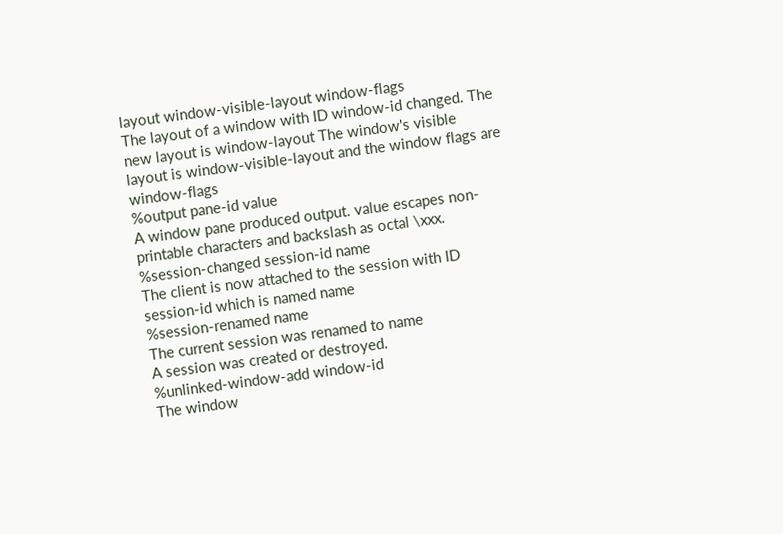layout window-visible-layout window-flags
The layout of a window with ID window-id changed. The new layout is window-layout The window's visible layout is window-visible-layout and the window flags are window-flags
%output pane-id value
A window pane produced output. value escapes non-printable characters and backslash as octal \xxx.
%session-changed session-id name
The client is now attached to the session with ID session-id which is named name
%session-renamed name
The current session was renamed to name
A session was created or destroyed.
%unlinked-window-add window-id
The window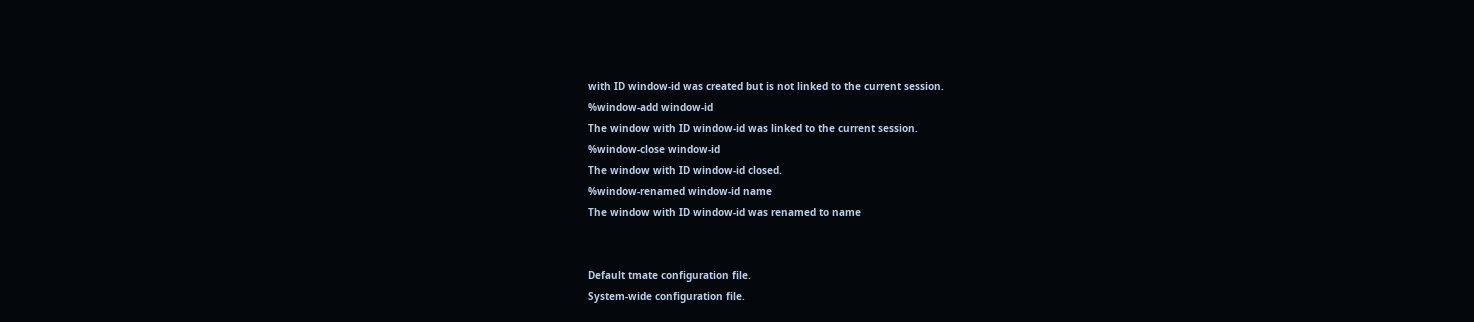with ID window-id was created but is not linked to the current session.
%window-add window-id
The window with ID window-id was linked to the current session.
%window-close window-id
The window with ID window-id closed.
%window-renamed window-id name
The window with ID window-id was renamed to name


Default tmate configuration file.
System-wide configuration file.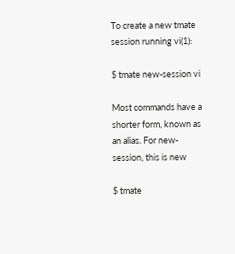To create a new tmate session running vi(1):

$ tmate new-session vi

Most commands have a shorter form, known as an alias. For new-session, this is new

$ tmate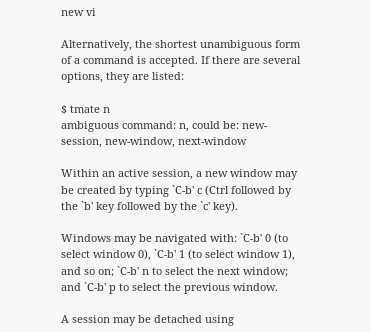new vi

Alternatively, the shortest unambiguous form of a command is accepted. If there are several options, they are listed:

$ tmate n
ambiguous command: n, could be: new-session, new-window, next-window

Within an active session, a new window may be created by typing `C-b' c (Ctrl followed by the `b' key followed by the `c' key).

Windows may be navigated with: `C-b' 0 (to select window 0), `C-b' 1 (to select window 1), and so on; `C-b' n to select the next window; and `C-b' p to select the previous window.

A session may be detached using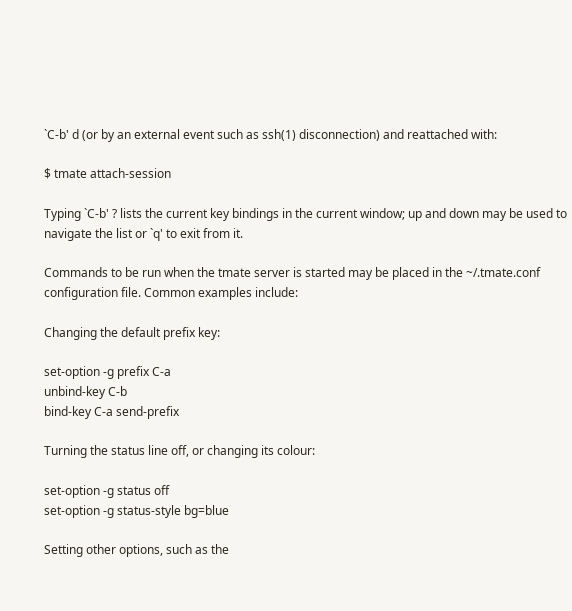`C-b' d (or by an external event such as ssh(1) disconnection) and reattached with:

$ tmate attach-session

Typing `C-b' ? lists the current key bindings in the current window; up and down may be used to navigate the list or `q' to exit from it.

Commands to be run when the tmate server is started may be placed in the ~/.tmate.conf configuration file. Common examples include:

Changing the default prefix key:

set-option -g prefix C-a
unbind-key C-b
bind-key C-a send-prefix

Turning the status line off, or changing its colour:

set-option -g status off
set-option -g status-style bg=blue

Setting other options, such as the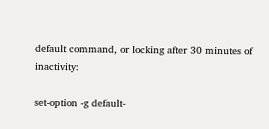default command, or locking after 30 minutes of inactivity:

set-option -g default-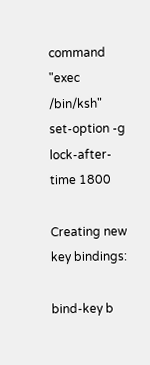command "exec /bin/ksh"
set-option -g lock-after-time 1800

Creating new key bindings:

bind-key b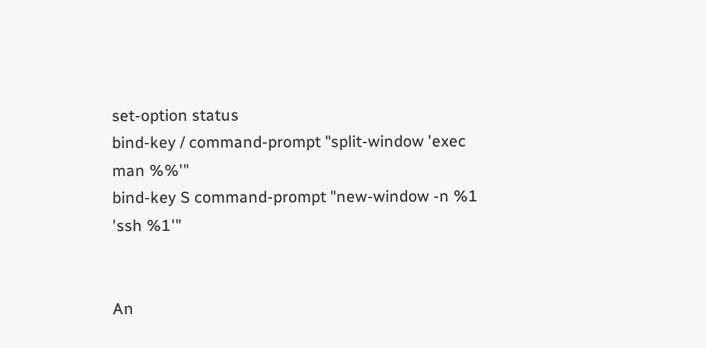set-option status
bind-key / command-prompt "split-window 'exec man %%'"
bind-key S command-prompt "new-window -n %1 'ssh %1'"


An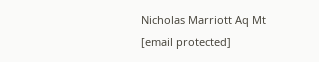Nicholas Marriott Aq Mt [email protected]